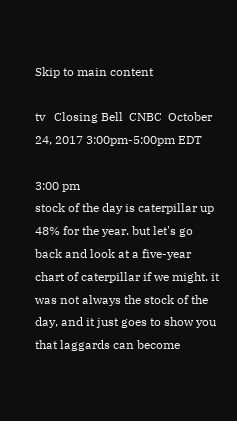Skip to main content

tv   Closing Bell  CNBC  October 24, 2017 3:00pm-5:00pm EDT

3:00 pm
stock of the day is caterpillar up 48% for the year. but let's go back and look at a five-year chart of caterpillar if we might. it was not always the stock of the day, and it just goes to show you that laggards can become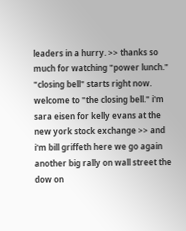leaders in a hurry. >> thanks so much for watching "power lunch." "closing bell" starts right now. welcome to "the closing bell." i'm sara eisen for kelly evans at the new york stock exchange >> and i'm bill griffeth here we go again another big rally on wall street the dow on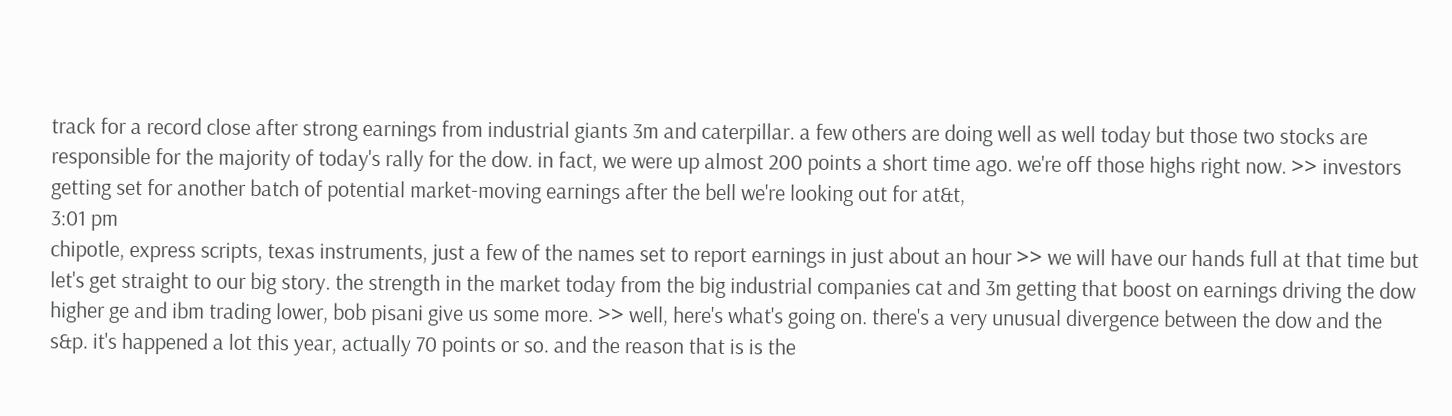track for a record close after strong earnings from industrial giants 3m and caterpillar. a few others are doing well as well today but those two stocks are responsible for the majority of today's rally for the dow. in fact, we were up almost 200 points a short time ago. we're off those highs right now. >> investors getting set for another batch of potential market-moving earnings after the bell we're looking out for at&t,
3:01 pm
chipotle, express scripts, texas instruments, just a few of the names set to report earnings in just about an hour >> we will have our hands full at that time but let's get straight to our big story. the strength in the market today from the big industrial companies cat and 3m getting that boost on earnings driving the dow higher ge and ibm trading lower, bob pisani give us some more. >> well, here's what's going on. there's a very unusual divergence between the dow and the s&p. it's happened a lot this year, actually 70 points or so. and the reason that is is the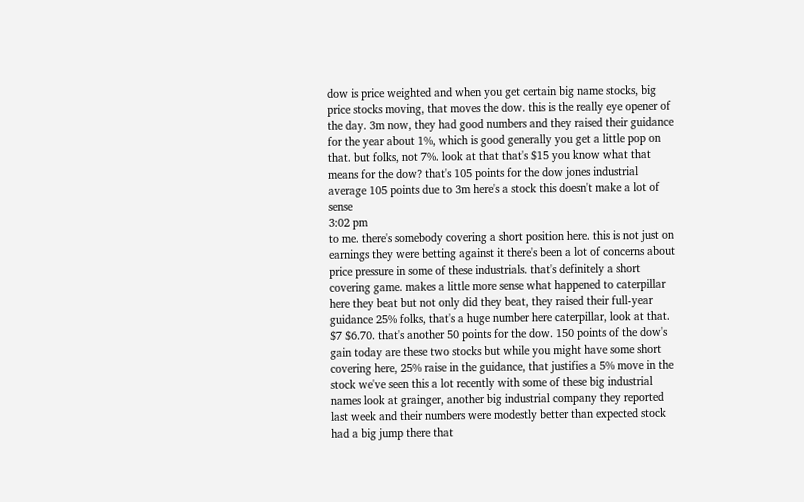dow is price weighted and when you get certain big name stocks, big price stocks moving, that moves the dow. this is the really eye opener of the day. 3m now, they had good numbers and they raised their guidance for the year about 1%, which is good generally you get a little pop on that. but folks, not 7%. look at that that's $15 you know what that means for the dow? that's 105 points for the dow jones industrial average 105 points due to 3m here's a stock this doesn't make a lot of sense
3:02 pm
to me. there's somebody covering a short position here. this is not just on earnings they were betting against it there's been a lot of concerns about price pressure in some of these industrials. that's definitely a short covering game. makes a little more sense what happened to caterpillar here they beat but not only did they beat, they raised their full-year guidance 25% folks, that's a huge number here caterpillar, look at that. $7 $6.70. that's another 50 points for the dow. 150 points of the dow's gain today are these two stocks but while you might have some short covering here, 25% raise in the guidance, that justifies a 5% move in the stock we've seen this a lot recently with some of these big industrial names look at grainger, another big industrial company they reported last week and their numbers were modestly better than expected stock had a big jump there that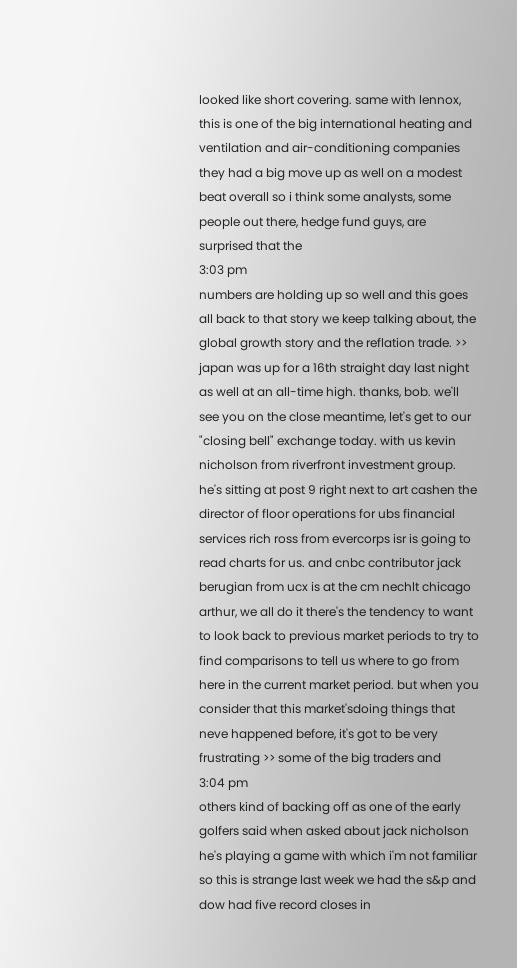looked like short covering. same with lennox, this is one of the big international heating and ventilation and air-conditioning companies they had a big move up as well on a modest beat overall so i think some analysts, some people out there, hedge fund guys, are surprised that the
3:03 pm
numbers are holding up so well and this goes all back to that story we keep talking about, the global growth story and the reflation trade. >> japan was up for a 16th straight day last night as well at an all-time high. thanks, bob. we'll see you on the close meantime, let's get to our "closing bell" exchange today. with us kevin nicholson from riverfront investment group. he's sitting at post 9 right next to art cashen the director of floor operations for ubs financial services rich ross from evercorps isr is going to read charts for us. and cnbc contributor jack berugian from ucx is at the cm nechlt chicago arthur, we all do it there's the tendency to want to look back to previous market periods to try to find comparisons to tell us where to go from here in the current market period. but when you consider that this market'sdoing things that neve happened before, it's got to be very frustrating >> some of the big traders and
3:04 pm
others kind of backing off as one of the early golfers said when asked about jack nicholson he's playing a game with which i'm not familiar so this is strange last week we had the s&p and dow had five record closes in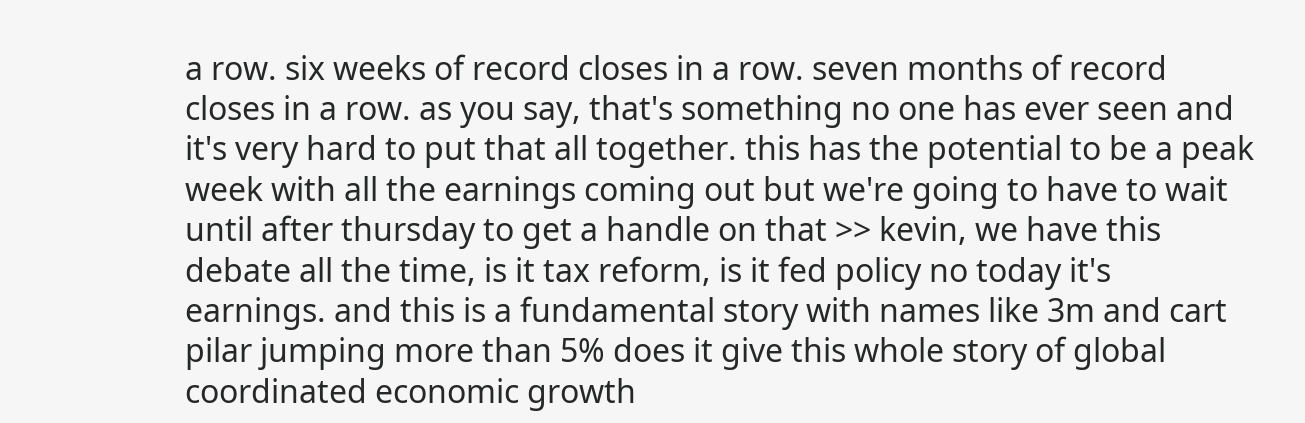a row. six weeks of record closes in a row. seven months of record closes in a row. as you say, that's something no one has ever seen and it's very hard to put that all together. this has the potential to be a peak week with all the earnings coming out but we're going to have to wait until after thursday to get a handle on that >> kevin, we have this debate all the time, is it tax reform, is it fed policy no today it's earnings. and this is a fundamental story with names like 3m and cart pilar jumping more than 5% does it give this whole story of global coordinated economic growth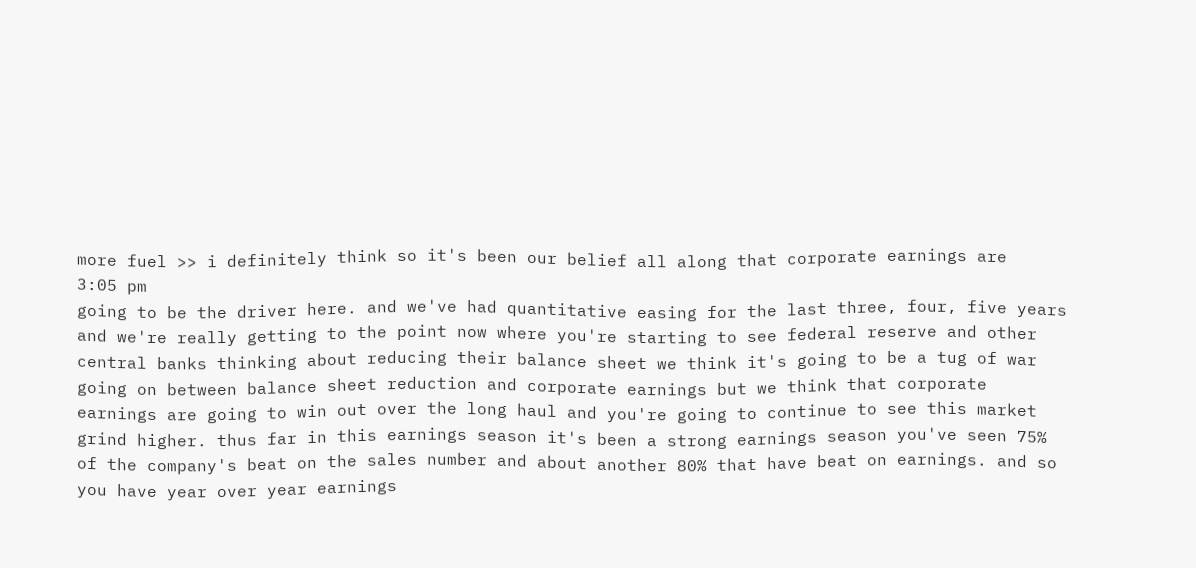more fuel >> i definitely think so it's been our belief all along that corporate earnings are
3:05 pm
going to be the driver here. and we've had quantitative easing for the last three, four, five years and we're really getting to the point now where you're starting to see federal reserve and other central banks thinking about reducing their balance sheet we think it's going to be a tug of war going on between balance sheet reduction and corporate earnings but we think that corporate earnings are going to win out over the long haul and you're going to continue to see this market grind higher. thus far in this earnings season it's been a strong earnings season you've seen 75% of the company's beat on the sales number and about another 80% that have beat on earnings. and so you have year over year earnings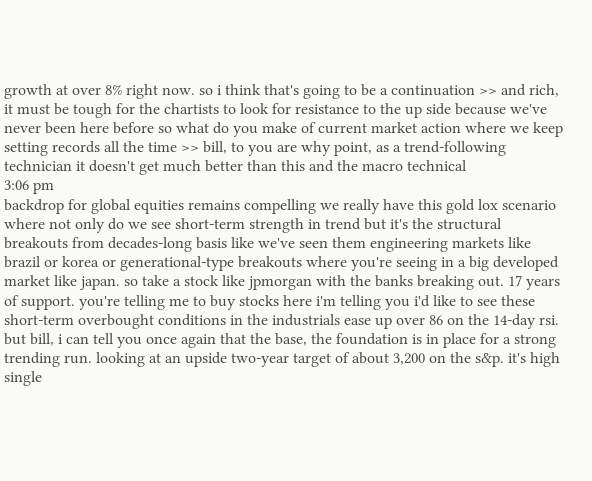growth at over 8% right now. so i think that's going to be a continuation >> and rich, it must be tough for the chartists to look for resistance to the up side because we've never been here before so what do you make of current market action where we keep setting records all the time >> bill, to you are why point, as a trend-following technician it doesn't get much better than this and the macro technical
3:06 pm
backdrop for global equities remains compelling we really have this gold lox scenario where not only do we see short-term strength in trend but it's the structural breakouts from decades-long basis like we've seen them engineering markets like brazil or korea or generational-type breakouts where you're seeing in a big developed market like japan. so take a stock like jpmorgan with the banks breaking out. 17 years of support. you're telling me to buy stocks here i'm telling you i'd like to see these short-term overbought conditions in the industrials ease up over 86 on the 14-day rsi. but bill, i can tell you once again that the base, the foundation is in place for a strong trending run. looking at an upside two-year target of about 3,200 on the s&p. it's high single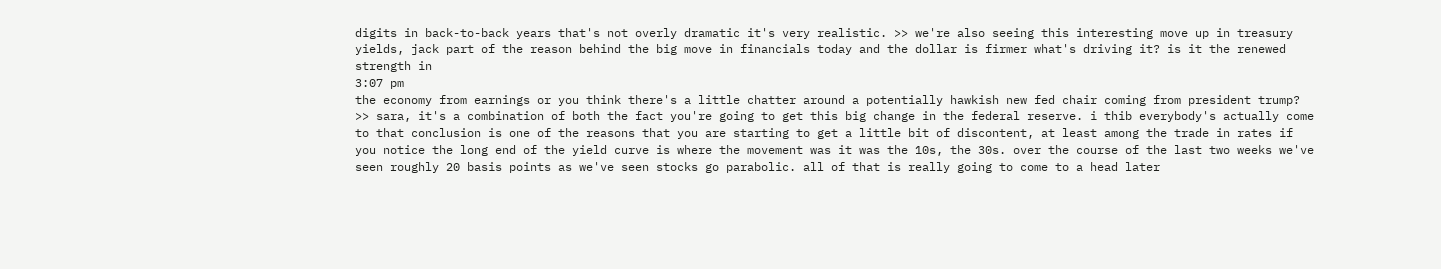digits in back-to-back years that's not overly dramatic it's very realistic. >> we're also seeing this interesting move up in treasury yields, jack part of the reason behind the big move in financials today and the dollar is firmer what's driving it? is it the renewed strength in
3:07 pm
the economy from earnings or you think there's a little chatter around a potentially hawkish new fed chair coming from president trump? >> sara, it's a combination of both the fact you're going to get this big change in the federal reserve. i thib everybody's actually come to that conclusion is one of the reasons that you are starting to get a little bit of discontent, at least among the trade in rates if you notice the long end of the yield curve is where the movement was it was the 10s, the 30s. over the course of the last two weeks we've seen roughly 20 basis points as we've seen stocks go parabolic. all of that is really going to come to a head later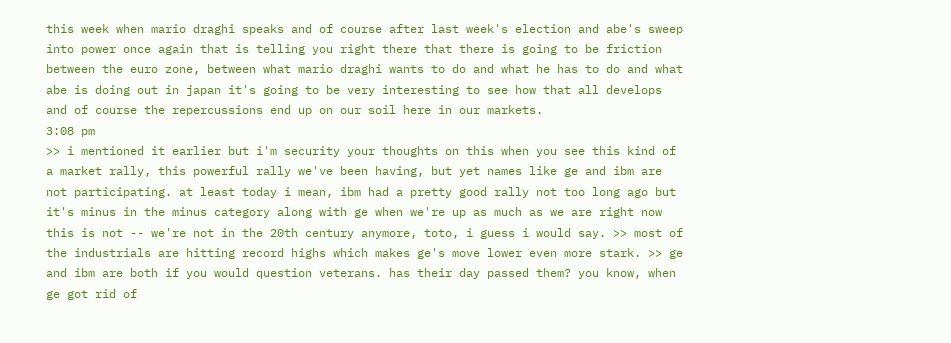this week when mario draghi speaks and of course after last week's election and abe's sweep into power once again that is telling you right there that there is going to be friction between the euro zone, between what mario draghi wants to do and what he has to do and what abe is doing out in japan it's going to be very interesting to see how that all develops and of course the repercussions end up on our soil here in our markets.
3:08 pm
>> i mentioned it earlier but i'm security your thoughts on this when you see this kind of a market rally, this powerful rally we've been having, but yet names like ge and ibm are not participating. at least today i mean, ibm had a pretty good rally not too long ago but it's minus in the minus category along with ge when we're up as much as we are right now this is not -- we're not in the 20th century anymore, toto, i guess i would say. >> most of the industrials are hitting record highs which makes ge's move lower even more stark. >> ge and ibm are both if you would question veterans. has their day passed them? you know, when ge got rid of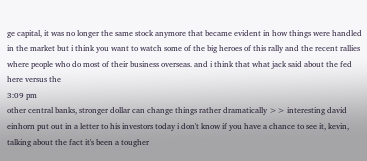ge capital, it was no longer the same stock anymore that became evident in how things were handled in the market but i think you want to watch some of the big heroes of this rally and the recent rallies where people who do most of their business overseas. and i think that what jack said about the fed here versus the
3:09 pm
other central banks, stronger dollar can change things rather dramatically >> interesting david einhorn put out in a letter to his investors today i don't know if you have a chance to see it, kevin, talking about the fact it's been a tougher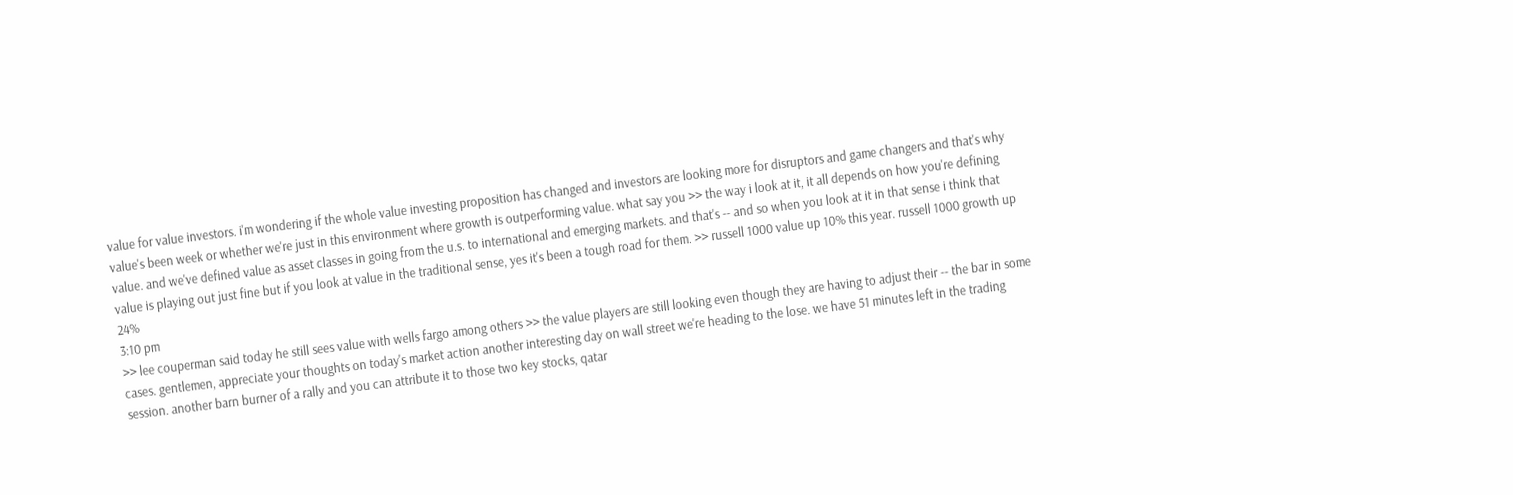value for value investors. i'm wondering if the whole value investing proposition has changed and investors are looking more for disruptors and game changers and that's why value's been week or whether we're just in this environment where growth is outperforming value. what say you >> the way i look at it, it all depends on how you're defining value. and we've defined value as asset classes in going from the u.s. to international and emerging markets. and that's -- and so when you look at it in that sense i think that value is playing out just fine but if you look at value in the traditional sense, yes it's been a tough road for them. >> russell 1000 value up 10% this year. russell 1000 growth up 24%
3:10 pm
>> lee couperman said today he still sees value with wells fargo among others >> the value players are still looking even though they are having to adjust their -- the bar in some cases. gentlemen, appreciate your thoughts on today's market action another interesting day on wall street we're heading to the lose. we have 51 minutes left in the trading session. another barn burner of a rally and you can attribute it to those two key stocks, qatar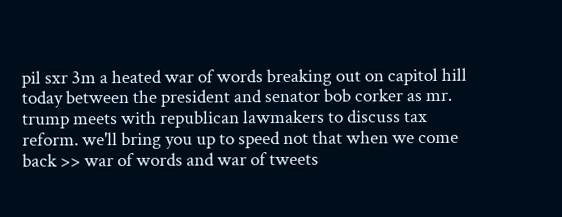pil sxr 3m a heated war of words breaking out on capitol hill today between the president and senator bob corker as mr. trump meets with republican lawmakers to discuss tax reform. we'll bring you up to speed not that when we come back >> war of words and war of tweets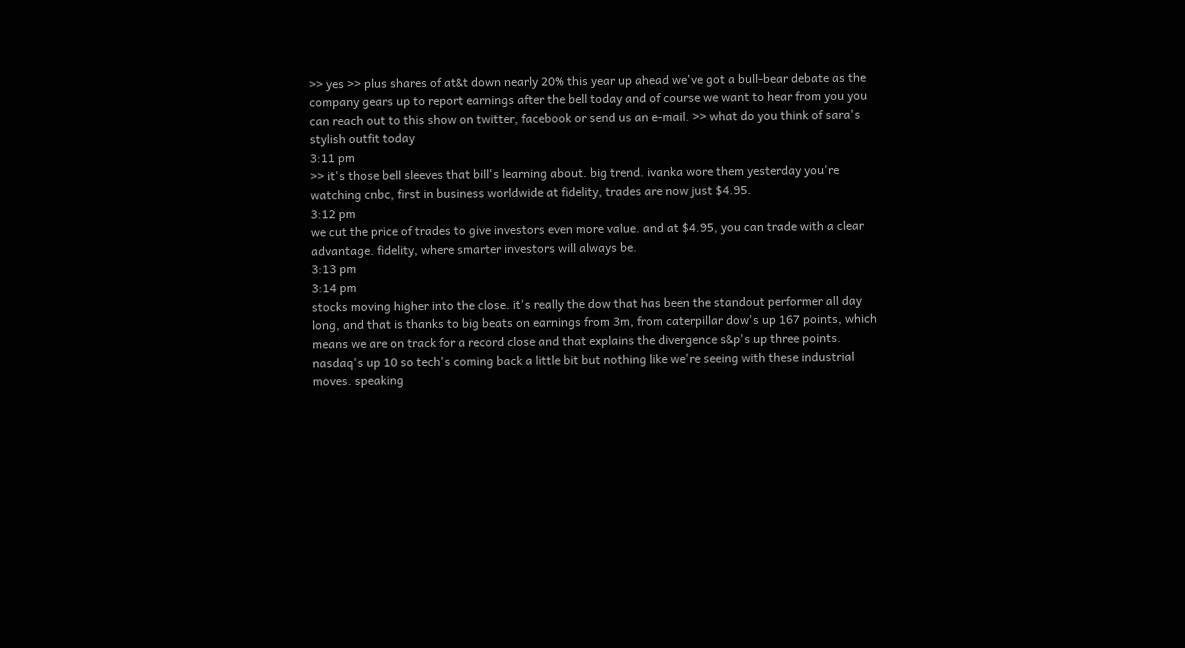>> yes >> plus shares of at&t down nearly 20% this year up ahead we've got a bull-bear debate as the company gears up to report earnings after the bell today and of course we want to hear from you you can reach out to this show on twitter, facebook or send us an e-mail. >> what do you think of sara's stylish outfit today
3:11 pm
>> it's those bell sleeves that bill's learning about. big trend. ivanka wore them yesterday you're watching cnbc, first in business worldwide at fidelity, trades are now just $4.95.
3:12 pm
we cut the price of trades to give investors even more value. and at $4.95, you can trade with a clear advantage. fidelity, where smarter investors will always be.
3:13 pm
3:14 pm
stocks moving higher into the close. it's really the dow that has been the standout performer all day long, and that is thanks to big beats on earnings from 3m, from caterpillar dow's up 167 points, which means we are on track for a record close and that explains the divergence s&p's up three points. nasdaq's up 10 so tech's coming back a little bit but nothing like we're seeing with these industrial moves. speaking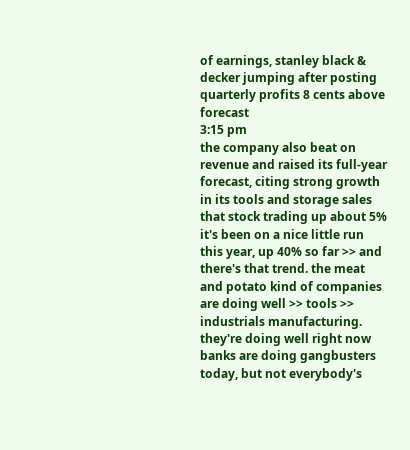of earnings, stanley black & decker jumping after posting quarterly profits 8 cents above forecast
3:15 pm
the company also beat on revenue and raised its full-year forecast, citing strong growth in its tools and storage sales that stock trading up about 5% it's been on a nice little run this year, up 40% so far >> and there's that trend. the meat and potato kind of companies are doing well >> tools >> industrials manufacturing. they're doing well right now banks are doing gangbusters today, but not everybody's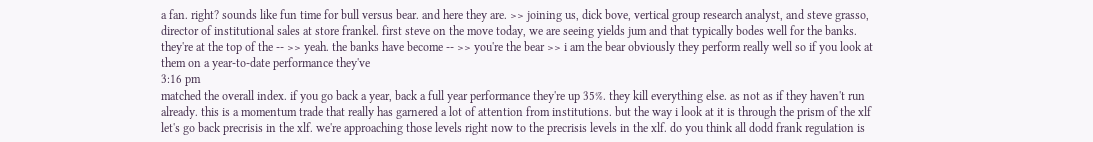a fan. right? sounds like fun time for bull versus bear. and here they are. >> joining us, dick bove, vertical group research analyst, and steve grasso, director of institutional sales at store frankel. first steve on the move today, we are seeing yields jum and that typically bodes well for the banks. they're at the top of the -- >> yeah. the banks have become -- >> you're the bear >> i am the bear obviously they perform really well so if you look at them on a year-to-date performance they've
3:16 pm
matched the overall index. if you go back a year, back a full year performance they're up 35%. they kill everything else. as not as if they haven't run already. this is a momentum trade that really has garnered a lot of attention from institutions. but the way i look at it is through the prism of the xlf let's go back precrisis in the xlf. we're approaching those levels right now to the precrisis levels in the xlf. do you think all dodd frank regulation is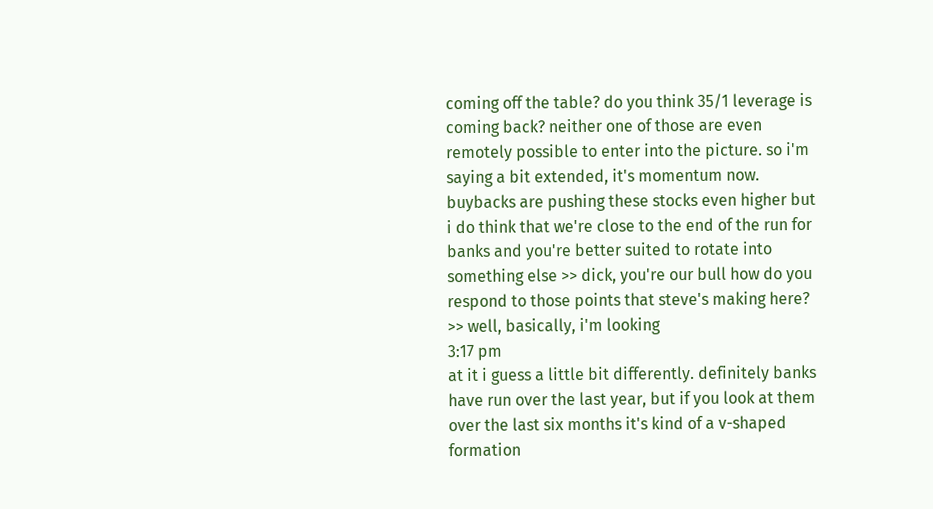coming off the table? do you think 35/1 leverage is coming back? neither one of those are even remotely possible to enter into the picture. so i'm saying a bit extended, it's momentum now. buybacks are pushing these stocks even higher but i do think that we're close to the end of the run for banks and you're better suited to rotate into something else >> dick, you're our bull how do you respond to those points that steve's making here? >> well, basically, i'm looking
3:17 pm
at it i guess a little bit differently. definitely banks have run over the last year, but if you look at them over the last six months it's kind of a v-shaped formation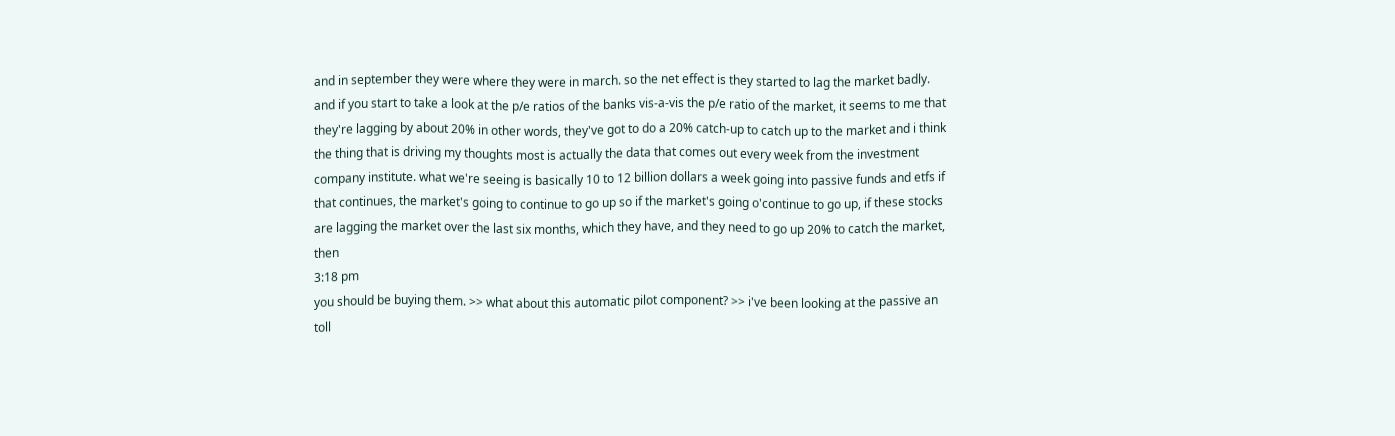and in september they were where they were in march. so the net effect is they started to lag the market badly. and if you start to take a look at the p/e ratios of the banks vis-a-vis the p/e ratio of the market, it seems to me that they're lagging by about 20% in other words, they've got to do a 20% catch-up to catch up to the market and i think the thing that is driving my thoughts most is actually the data that comes out every week from the investment company institute. what we're seeing is basically 10 to 12 billion dollars a week going into passive funds and etfs if that continues, the market's going to continue to go up so if the market's going o'continue to go up, if these stocks are lagging the market over the last six months, which they have, and they need to go up 20% to catch the market, then
3:18 pm
you should be buying them. >> what about this automatic pilot component? >> i've been looking at the passive an toll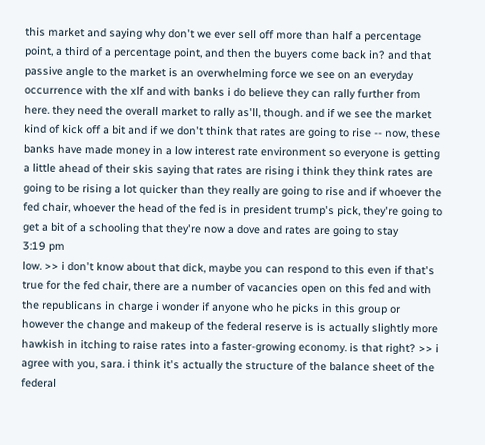this market and saying why don't we ever sell off more than half a percentage point, a third of a percentage point, and then the buyers come back in? and that passive angle to the market is an overwhelming force we see on an everyday occurrence with the xlf and with banks i do believe they can rally further from here. they need the overall market to rally as'll, though. and if we see the market kind of kick off a bit and if we don't think that rates are going to rise -- now, these banks have made money in a low interest rate environment so everyone is getting a little ahead of their skis saying that rates are rising i think they think rates are going to be rising a lot quicker than they really are going to rise and if whoever the fed chair, whoever the head of the fed is in president trump's pick, they're going to get a bit of a schooling that they're now a dove and rates are going to stay
3:19 pm
low. >> i don't know about that dick, maybe you can respond to this even if that's true for the fed chair, there are a number of vacancies open on this fed and with the republicans in charge i wonder if anyone who he picks in this group or however the change and makeup of the federal reserve is is actually slightly more hawkish in itching to raise rates into a faster-growing economy. is that right? >> i agree with you, sara. i think it's actually the structure of the balance sheet of the federal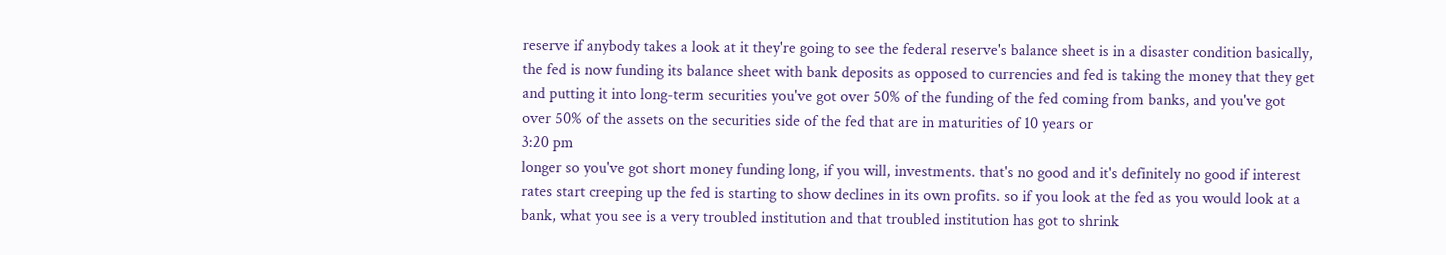reserve if anybody takes a look at it they're going to see the federal reserve's balance sheet is in a disaster condition basically, the fed is now funding its balance sheet with bank deposits as opposed to currencies and fed is taking the money that they get and putting it into long-term securities you've got over 50% of the funding of the fed coming from banks, and you've got over 50% of the assets on the securities side of the fed that are in maturities of 10 years or
3:20 pm
longer so you've got short money funding long, if you will, investments. that's no good and it's definitely no good if interest rates start creeping up the fed is starting to show declines in its own profits. so if you look at the fed as you would look at a bank, what you see is a very troubled institution and that troubled institution has got to shrink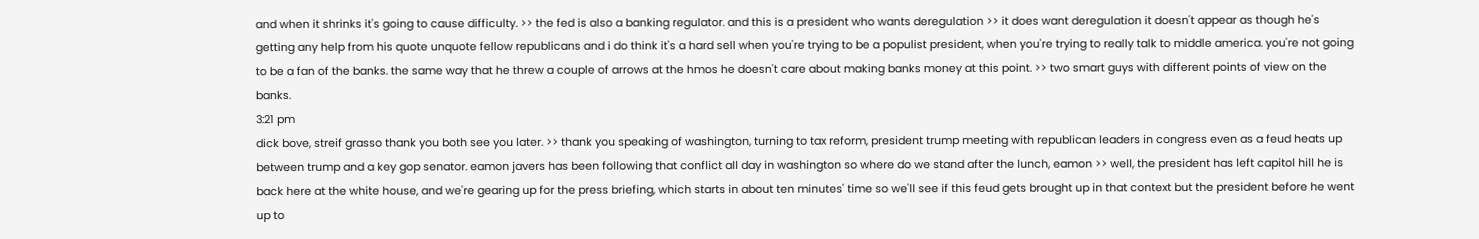and when it shrinks it's going to cause difficulty. >> the fed is also a banking regulator. and this is a president who wants deregulation >> it does want deregulation it doesn't appear as though he's getting any help from his quote unquote fellow republicans and i do think it's a hard sell when you're trying to be a populist president, when you're trying to really talk to middle america. you're not going to be a fan of the banks. the same way that he threw a couple of arrows at the hmos he doesn't care about making banks money at this point. >> two smart guys with different points of view on the banks.
3:21 pm
dick bove, streif grasso thank you both see you later. >> thank you speaking of washington, turning to tax reform, president trump meeting with republican leaders in congress even as a feud heats up between trump and a key gop senator. eamon javers has been following that conflict all day in washington so where do we stand after the lunch, eamon >> well, the president has left capitol hill he is back here at the white house, and we're gearing up for the press briefing, which starts in about ten minutes' time so we'll see if this feud gets brought up in that context but the president before he went up to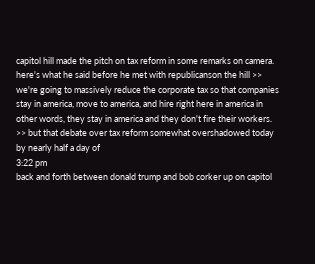capitol hill made the pitch on tax reform in some remarks on camera. here's what he said before he met with republicanson the hill >> we're going to massively reduce the corporate tax so that companies stay in america, move to america, and hire right here in america in other words, they stay in america and they don't fire their workers. >> but that debate over tax reform somewhat overshadowed today by nearly half a day of
3:22 pm
back and forth between donald trump and bob corker up on capitol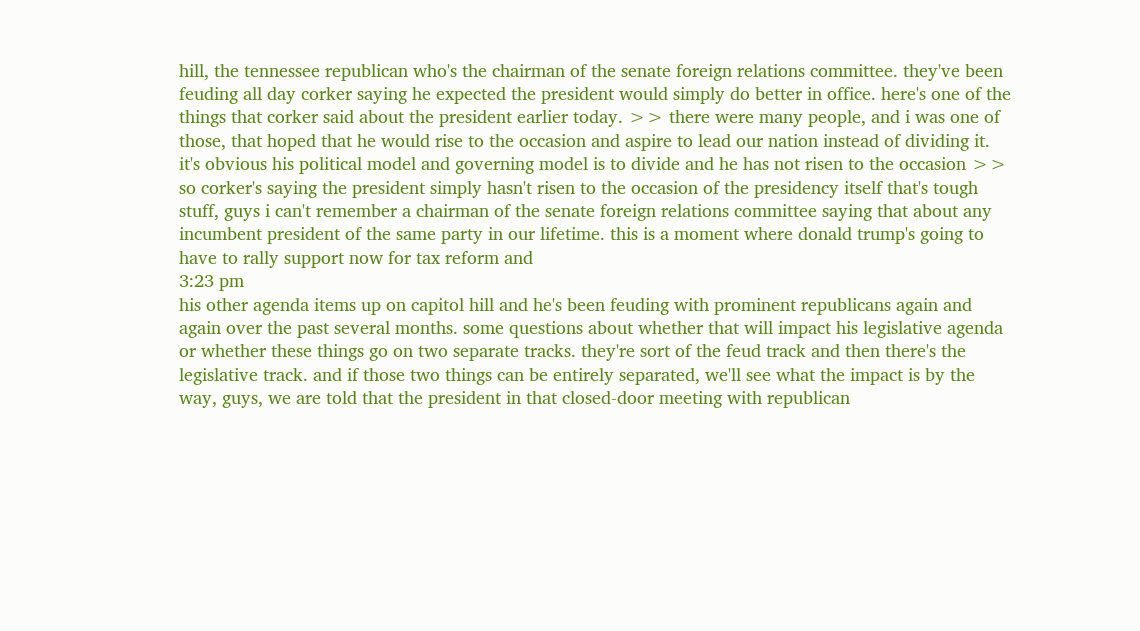hill, the tennessee republican who's the chairman of the senate foreign relations committee. they've been feuding all day corker saying he expected the president would simply do better in office. here's one of the things that corker said about the president earlier today. >> there were many people, and i was one of those, that hoped that he would rise to the occasion and aspire to lead our nation instead of dividing it. it's obvious his political model and governing model is to divide and he has not risen to the occasion >> so corker's saying the president simply hasn't risen to the occasion of the presidency itself that's tough stuff, guys i can't remember a chairman of the senate foreign relations committee saying that about any incumbent president of the same party in our lifetime. this is a moment where donald trump's going to have to rally support now for tax reform and
3:23 pm
his other agenda items up on capitol hill and he's been feuding with prominent republicans again and again over the past several months. some questions about whether that will impact his legislative agenda or whether these things go on two separate tracks. they're sort of the feud track and then there's the legislative track. and if those two things can be entirely separated, we'll see what the impact is by the way, guys, we are told that the president in that closed-door meeting with republican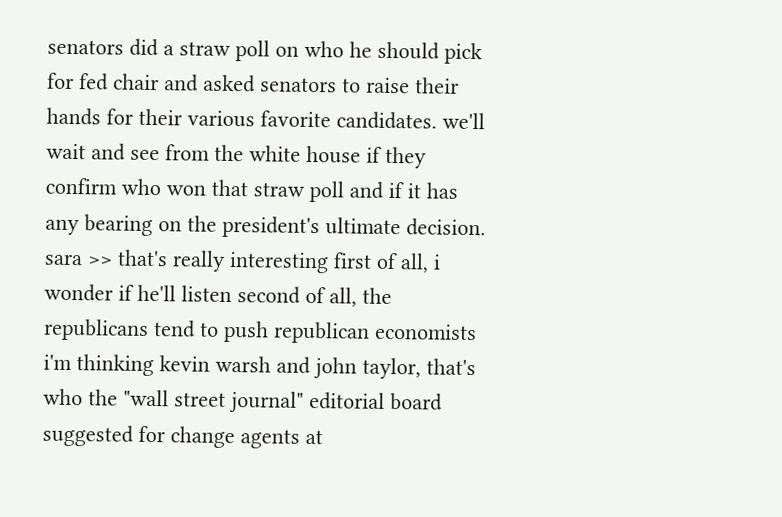senators did a straw poll on who he should pick for fed chair and asked senators to raise their hands for their various favorite candidates. we'll wait and see from the white house if they confirm who won that straw poll and if it has any bearing on the president's ultimate decision. sara >> that's really interesting first of all, i wonder if he'll listen second of all, the republicans tend to push republican economists i'm thinking kevin warsh and john taylor, that's who the "wall street journal" editorial board suggested for change agents at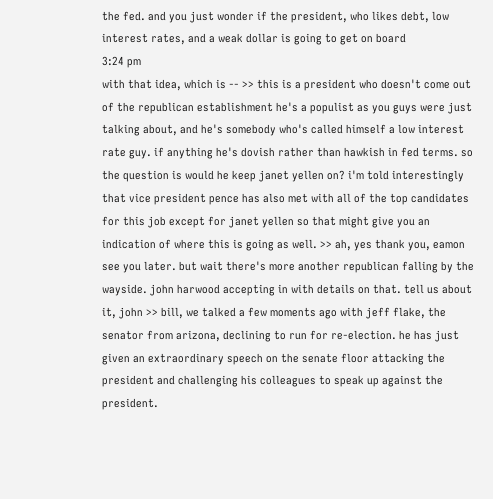the fed. and you just wonder if the president, who likes debt, low interest rates, and a weak dollar is going to get on board
3:24 pm
with that idea, which is -- >> this is a president who doesn't come out of the republican establishment he's a populist as you guys were just talking about, and he's somebody who's called himself a low interest rate guy. if anything he's dovish rather than hawkish in fed terms. so the question is would he keep janet yellen on? i'm told interestingly that vice president pence has also met with all of the top candidates for this job except for janet yellen so that might give you an indication of where this is going as well. >> ah, yes thank you, eamon see you later. but wait there's more another republican falling by the wayside. john harwood accepting in with details on that. tell us about it, john >> bill, we talked a few moments ago with jeff flake, the senator from arizona, declining to run for re-election. he has just given an extraordinary speech on the senate floor attacking the president and challenging his colleagues to speak up against the president.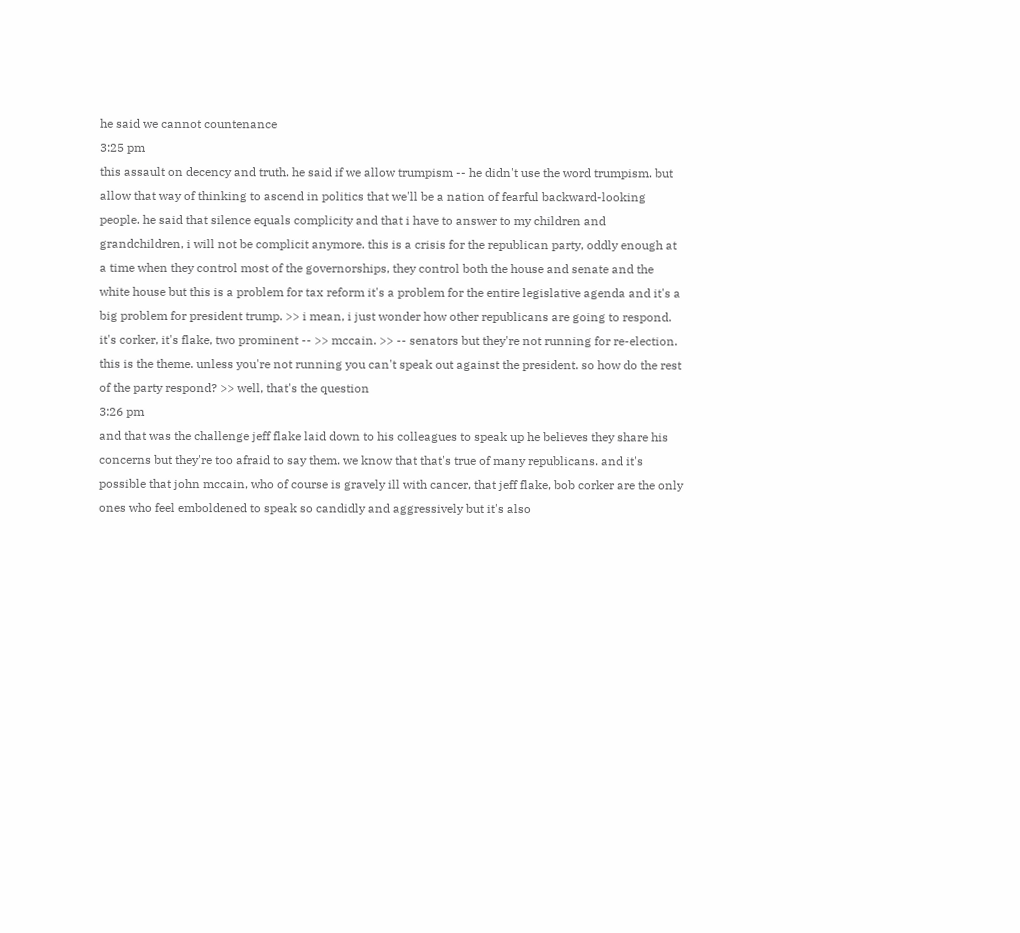he said we cannot countenance
3:25 pm
this assault on decency and truth. he said if we allow trumpism -- he didn't use the word trumpism. but allow that way of thinking to ascend in politics that we'll be a nation of fearful backward-looking people. he said that silence equals complicity and that i have to answer to my children and grandchildren, i will not be complicit anymore. this is a crisis for the republican party, oddly enough at a time when they control most of the governorships, they control both the house and senate and the white house but this is a problem for tax reform it's a problem for the entire legislative agenda and it's a big problem for president trump. >> i mean, i just wonder how other republicans are going to respond. it's corker, it's flake, two prominent -- >> mccain. >> -- senators but they're not running for re-election. this is the theme. unless you're not running you can't speak out against the president. so how do the rest of the party respond? >> well, that's the question
3:26 pm
and that was the challenge jeff flake laid down to his colleagues to speak up he believes they share his concerns but they're too afraid to say them. we know that that's true of many republicans. and it's possible that john mccain, who of course is gravely ill with cancer, that jeff flake, bob corker are the only ones who feel emboldened to speak so candidly and aggressively but it's also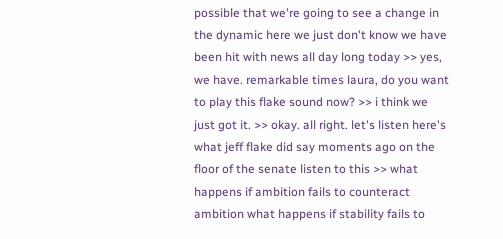possible that we're going to see a change in the dynamic here we just don't know we have been hit with news all day long today >> yes, we have. remarkable times laura, do you want to play this flake sound now? >> i think we just got it. >> okay. all right. let's listen here's what jeff flake did say moments ago on the floor of the senate listen to this >> what happens if ambition fails to counteract ambition what happens if stability fails to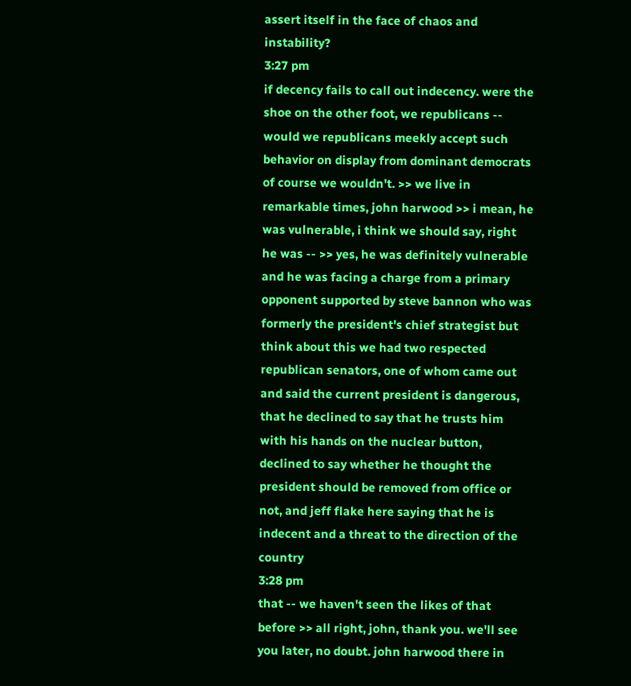assert itself in the face of chaos and instability?
3:27 pm
if decency fails to call out indecency. were the shoe on the other foot, we republicans -- would we republicans meekly accept such behavior on display from dominant democrats of course we wouldn't. >> we live in remarkable times, john harwood >> i mean, he was vulnerable, i think we should say, right he was -- >> yes, he was definitely vulnerable and he was facing a charge from a primary opponent supported by steve bannon who was formerly the president's chief strategist but think about this we had two respected republican senators, one of whom came out and said the current president is dangerous, that he declined to say that he trusts him with his hands on the nuclear button, declined to say whether he thought the president should be removed from office or not, and jeff flake here saying that he is indecent and a threat to the direction of the country
3:28 pm
that -- we haven't seen the likes of that before >> all right, john, thank you. we'll see you later, no doubt. john harwood there in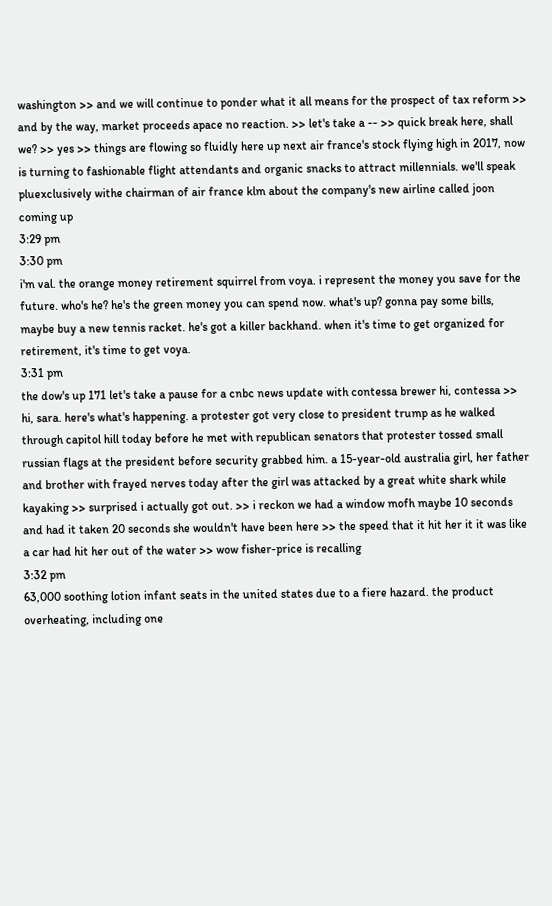washington >> and we will continue to ponder what it all means for the prospect of tax reform >> and by the way, market proceeds apace no reaction. >> let's take a -- >> quick break here, shall we? >> yes >> things are flowing so fluidly here up next air france's stock flying high in 2017, now is turning to fashionable flight attendants and organic snacks to attract millennials. we'll speak pluexclusively withe chairman of air france klm about the company's new airline called joon coming up
3:29 pm
3:30 pm
i'm val. the orange money retirement squirrel from voya. i represent the money you save for the future. who's he? he's the green money you can spend now. what's up? gonna pay some bills, maybe buy a new tennis racket. he's got a killer backhand. when it's time to get organized for retirement, it's time to get voya.
3:31 pm
the dow's up 171 let's take a pause for a cnbc news update with contessa brewer hi, contessa >> hi, sara. here's what's happening. a protester got very close to president trump as he walked through capitol hill today before he met with republican senators that protester tossed small russian flags at the president before security grabbed him. a 15-year-old australia girl, her father and brother with frayed nerves today after the girl was attacked by a great white shark while kayaking >> surprised i actually got out. >> i reckon we had a window mofh maybe 10 seconds and had it taken 20 seconds she wouldn't have been here >> the speed that it hit her it it was like a car had hit her out of the water >> wow fisher-price is recalling
3:32 pm
63,000 soothing lotion infant seats in the united states due to a fiere hazard. the product overheating, including one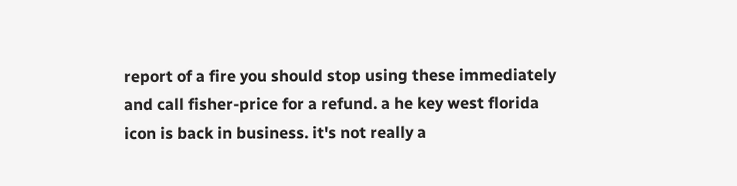report of a fire you should stop using these immediately and call fisher-price for a refund. a he key west florida icon is back in business. it's not really a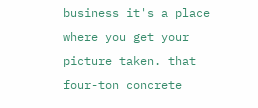business it's a place where you get your picture taken. that four-ton concrete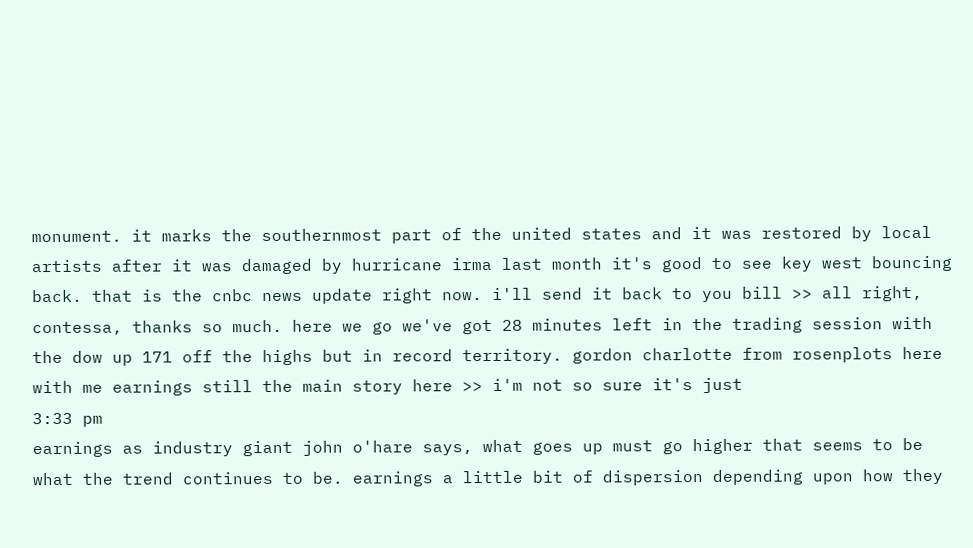monument. it marks the southernmost part of the united states and it was restored by local artists after it was damaged by hurricane irma last month it's good to see key west bouncing back. that is the cnbc news update right now. i'll send it back to you bill >> all right, contessa, thanks so much. here we go we've got 28 minutes left in the trading session with the dow up 171 off the highs but in record territory. gordon charlotte from rosenplots here with me earnings still the main story here >> i'm not so sure it's just
3:33 pm
earnings as industry giant john o'hare says, what goes up must go higher that seems to be what the trend continues to be. earnings a little bit of dispersion depending upon how they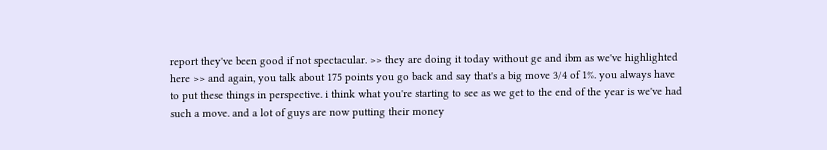report they've been good if not spectacular. >> they are doing it today without ge and ibm as we've highlighted here >> and again, you talk about 175 points you go back and say that's a big move 3/4 of 1%. you always have to put these things in perspective. i think what you're starting to see as we get to the end of the year is we've had such a move. and a lot of guys are now putting their money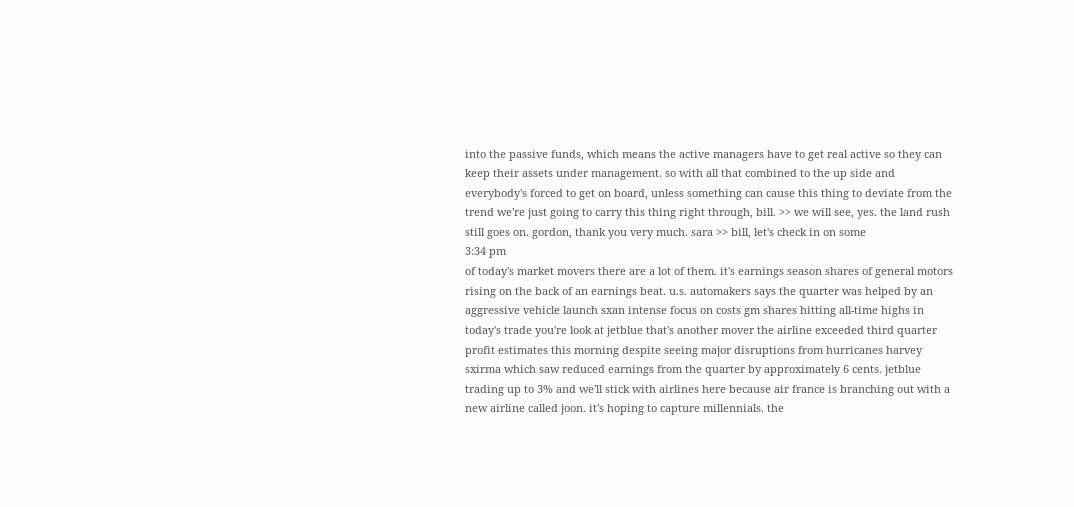into the passive funds, which means the active managers have to get real active so they can keep their assets under management. so with all that combined to the up side and everybody's forced to get on board, unless something can cause this thing to deviate from the trend we're just going to carry this thing right through, bill. >> we will see, yes. the land rush still goes on. gordon, thank you very much. sara >> bill, let's check in on some
3:34 pm
of today's market movers there are a lot of them. it's earnings season shares of general motors rising on the back of an earnings beat. u.s. automakers says the quarter was helped by an aggressive vehicle launch sxan intense focus on costs gm shares hitting all-time highs in today's trade you're look at jetblue that's another mover the airline exceeded third quarter profit estimates this morning despite seeing major disruptions from hurricanes harvey sxirma which saw reduced earnings from the quarter by approximately 6 cents. jetblue trading up to 3% and we'll stick with airlines here because air france is branching out with a new airline called joon. it's hoping to capture millennials. the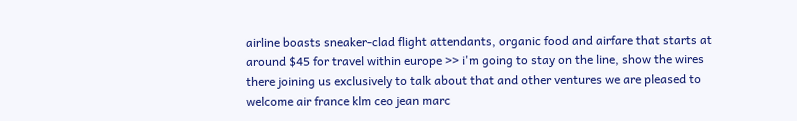airline boasts sneaker-clad flight attendants, organic food and airfare that starts at around $45 for travel within europe >> i'm going to stay on the line, show the wires there joining us exclusively to talk about that and other ventures we are pleased to welcome air france klm ceo jean marc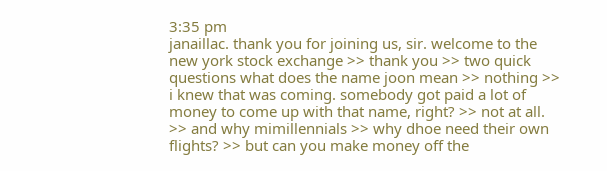3:35 pm
janaillac. thank you for joining us, sir. welcome to the new york stock exchange >> thank you >> two quick questions what does the name joon mean >> nothing >> i knew that was coming. somebody got paid a lot of money to come up with that name, right? >> not at all. >> and why mimillennials >> why dhoe need their own flights? >> but can you make money off the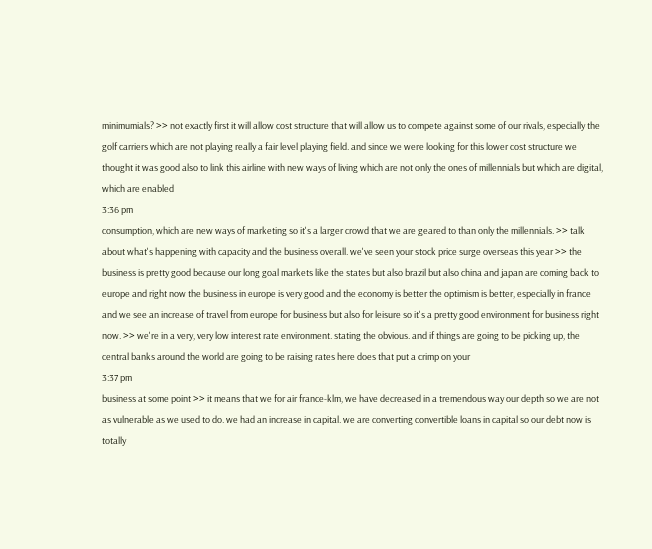minimumials? >> not exactly first it will allow cost structure that will allow us to compete against some of our rivals, especially the golf carriers which are not playing really a fair level playing field. and since we were looking for this lower cost structure we thought it was good also to link this airline with new ways of living which are not only the ones of millennials but which are digital, which are enabled
3:36 pm
consumption, which are new ways of marketing so it's a larger crowd that we are geared to than only the millennials. >> talk about what's happening with capacity and the business overall. we've seen your stock price surge overseas this year >> the business is pretty good because our long goal markets like the states but also brazil but also china and japan are coming back to europe and right now the business in europe is very good and the economy is better the optimism is better, especially in france and we see an increase of travel from europe for business but also for leisure so it's a pretty good environment for business right now. >> we're in a very, very low interest rate environment. stating the obvious. and if things are going to be picking up, the central banks around the world are going to be raising rates here does that put a crimp on your
3:37 pm
business at some point >> it means that we for air france-klm, we have decreased in a tremendous way our depth so we are not as vulnerable as we used to do. we had an increase in capital. we are converting convertible loans in capital so our debt now is totally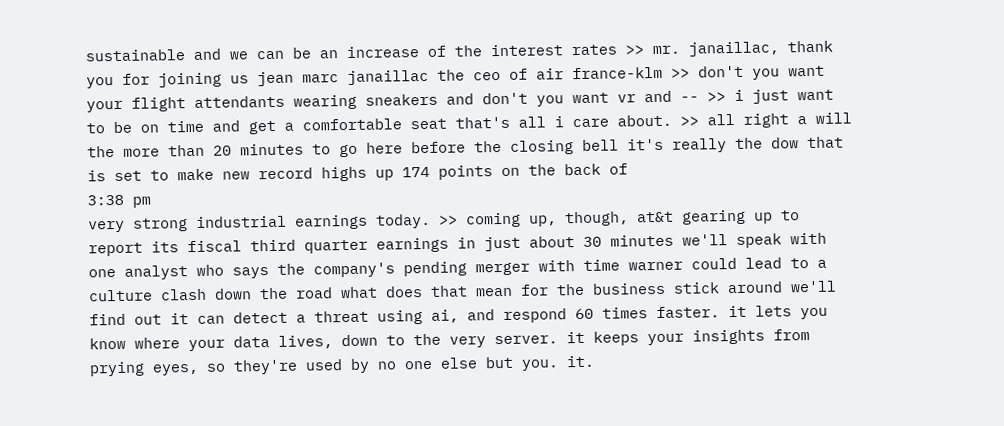sustainable and we can be an increase of the interest rates >> mr. janaillac, thank you for joining us jean marc janaillac the ceo of air france-klm >> don't you want your flight attendants wearing sneakers and don't you want vr and -- >> i just want to be on time and get a comfortable seat that's all i care about. >> all right a will the more than 20 minutes to go here before the closing bell it's really the dow that is set to make new record highs up 174 points on the back of
3:38 pm
very strong industrial earnings today. >> coming up, though, at&t gearing up to report its fiscal third quarter earnings in just about 30 minutes we'll speak with one analyst who says the company's pending merger with time warner could lead to a culture clash down the road what does that mean for the business stick around we'll find out it can detect a threat using ai, and respond 60 times faster. it lets you know where your data lives, down to the very server. it keeps your insights from prying eyes, so they're used by no one else but you. it.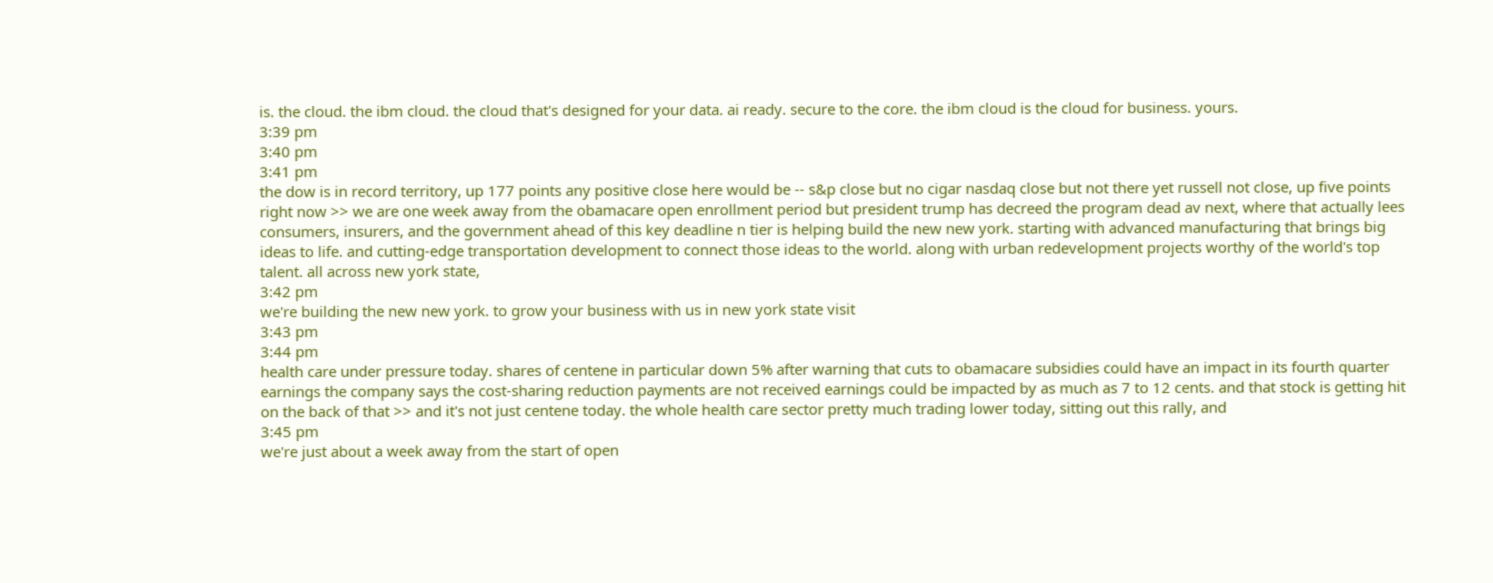is. the cloud. the ibm cloud. the cloud that's designed for your data. ai ready. secure to the core. the ibm cloud is the cloud for business. yours.
3:39 pm
3:40 pm
3:41 pm
the dow is in record territory, up 177 points any positive close here would be -- s&p close but no cigar nasdaq close but not there yet russell not close, up five points right now >> we are one week away from the obamacare open enrollment period but president trump has decreed the program dead av next, where that actually lees consumers, insurers, and the government ahead of this key deadline n tier is helping build the new new york. starting with advanced manufacturing that brings big ideas to life. and cutting-edge transportation development to connect those ideas to the world. along with urban redevelopment projects worthy of the world's top talent. all across new york state,
3:42 pm
we're building the new new york. to grow your business with us in new york state visit
3:43 pm
3:44 pm
health care under pressure today. shares of centene in particular down 5% after warning that cuts to obamacare subsidies could have an impact in its fourth quarter earnings the company says the cost-sharing reduction payments are not received earnings could be impacted by as much as 7 to 12 cents. and that stock is getting hit on the back of that >> and it's not just centene today. the whole health care sector pretty much trading lower today, sitting out this rally, and
3:45 pm
we're just about a week away from the start of open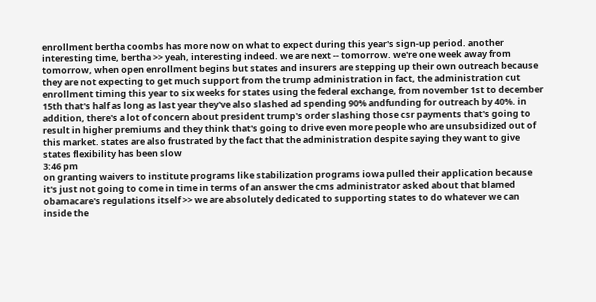enrollment bertha coombs has more now on what to expect during this year's sign-up period. another interesting time, bertha >> yeah, interesting indeed. we are next -- tomorrow. we're one week away from tomorrow, when open enrollment begins but states and insurers are stepping up their own outreach because they are not expecting to get much support from the trump administration in fact, the administration cut enrollment timing this year to six weeks for states using the federal exchange, from november 1st to december 15th that's half as long as last year they've also slashed ad spending 90% andfunding for outreach by 40%. in addition, there's a lot of concern about president trump's order slashing those csr payments that's going to result in higher premiums and they think that's going to drive even more people who are unsubsidized out of this market. states are also frustrated by the fact that the administration despite saying they want to give states flexibility has been slow
3:46 pm
on granting waivers to institute programs like stabilization programs iowa pulled their application because it's just not going to come in time in terms of an answer the cms administrator asked about that blamed obamacare's regulations itself >> we are absolutely dedicated to supporting states to do whatever we can inside the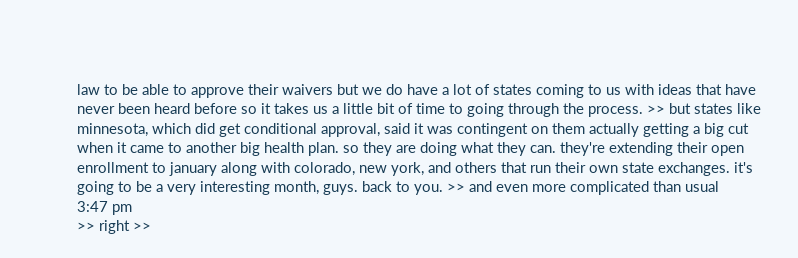law to be able to approve their waivers but we do have a lot of states coming to us with ideas that have never been heard before so it takes us a little bit of time to going through the process. >> but states like minnesota, which did get conditional approval, said it was contingent on them actually getting a big cut when it came to another big health plan. so they are doing what they can. they're extending their open enrollment to january along with colorado, new york, and others that run their own state exchanges. it's going to be a very interesting month, guys. back to you. >> and even more complicated than usual
3:47 pm
>> right >>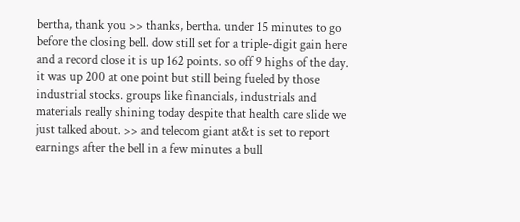bertha, thank you >> thanks, bertha. under 15 minutes to go before the closing bell. dow still set for a triple-digit gain here and a record close it is up 162 points. so off 9 highs of the day. it was up 200 at one point but still being fueled by those industrial stocks. groups like financials, industrials and materials really shining today despite that health care slide we just talked about. >> and telecom giant at&t is set to report earnings after the bell in a few minutes a bull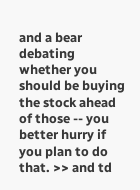and a bear debating whether you should be buying the stock ahead of those -- you better hurry if you plan to do that. >> and td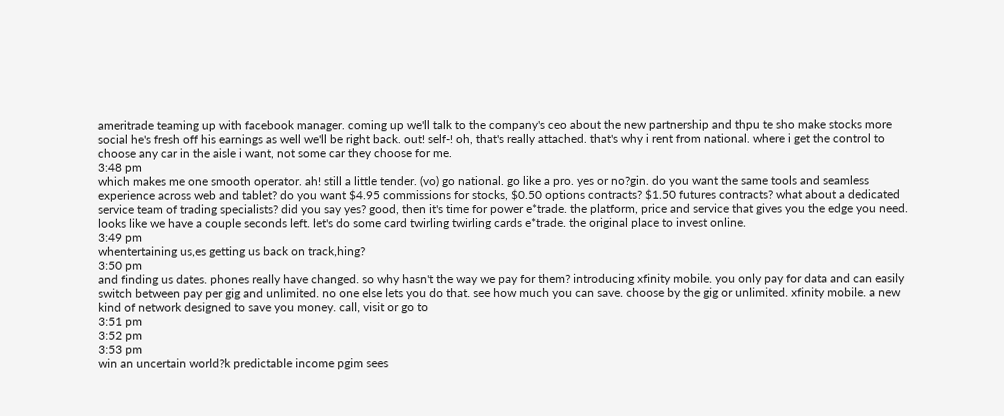ameritrade teaming up with facebook manager. coming up we'll talk to the company's ceo about the new partnership and thpu te sho make stocks more social he's fresh off his earnings as well we'll be right back. out! self-! oh, that's really attached. that's why i rent from national. where i get the control to choose any car in the aisle i want, not some car they choose for me.
3:48 pm
which makes me one smooth operator. ah! still a little tender. (vo) go national. go like a pro. yes or no?gin. do you want the same tools and seamless experience across web and tablet? do you want $4.95 commissions for stocks, $0.50 options contracts? $1.50 futures contracts? what about a dedicated service team of trading specialists? did you say yes? good, then it's time for power e*trade. the platform, price and service that gives you the edge you need. looks like we have a couple seconds left. let's do some card twirling twirling cards e*trade. the original place to invest online.
3:49 pm
whentertaining us,es getting us back on track,hing?
3:50 pm
and finding us dates. phones really have changed. so why hasn't the way we pay for them? introducing xfinity mobile. you only pay for data and can easily switch between pay per gig and unlimited. no one else lets you do that. see how much you can save. choose by the gig or unlimited. xfinity mobile. a new kind of network designed to save you money. call, visit or go to
3:51 pm
3:52 pm
3:53 pm
win an uncertain world?k predictable income pgim sees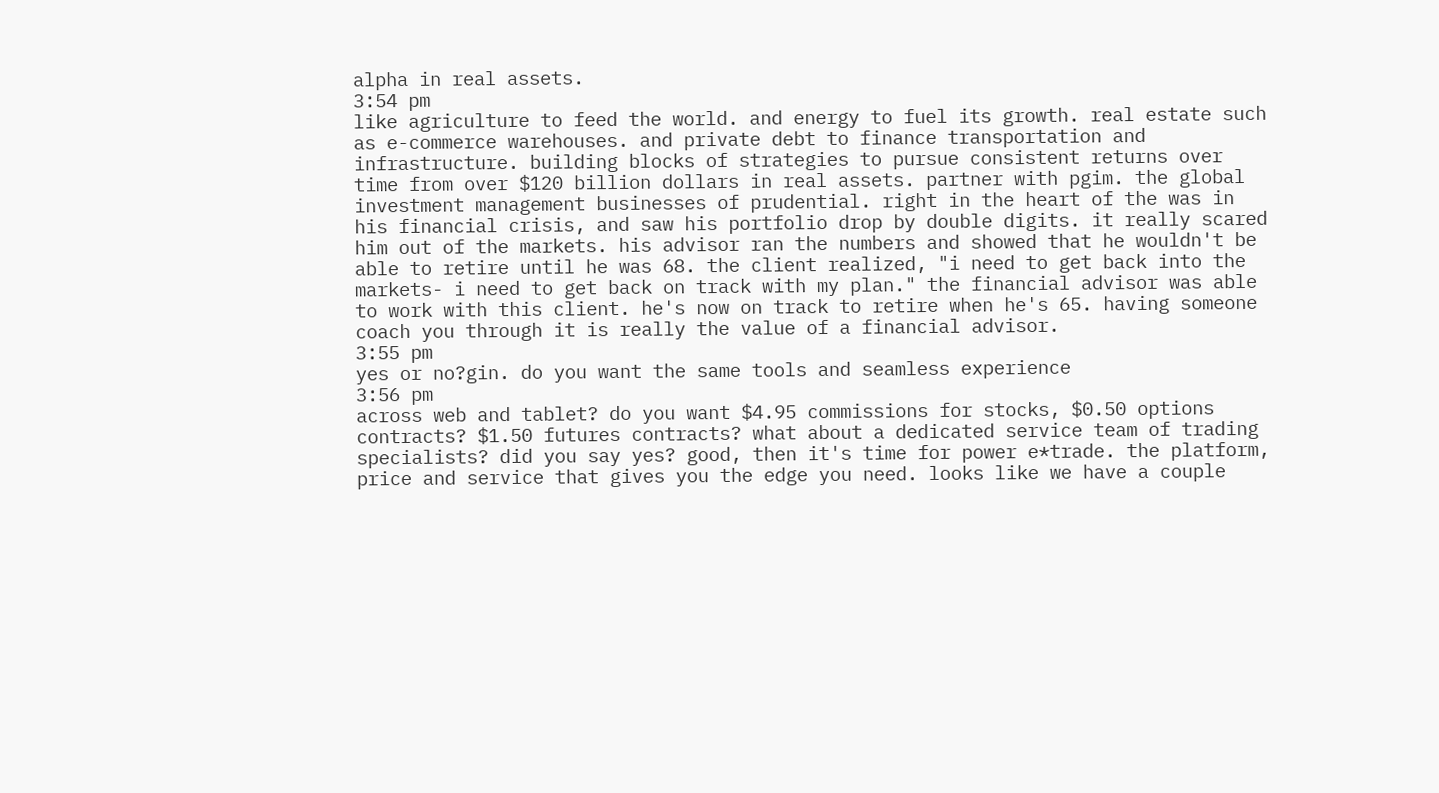alpha in real assets.
3:54 pm
like agriculture to feed the world. and energy to fuel its growth. real estate such as e-commerce warehouses. and private debt to finance transportation and infrastructure. building blocks of strategies to pursue consistent returns over time from over $120 billion dollars in real assets. partner with pgim. the global investment management businesses of prudential. right in the heart of the was in his financial crisis, and saw his portfolio drop by double digits. it really scared him out of the markets. his advisor ran the numbers and showed that he wouldn't be able to retire until he was 68. the client realized, "i need to get back into the markets- i need to get back on track with my plan." the financial advisor was able to work with this client. he's now on track to retire when he's 65. having someone coach you through it is really the value of a financial advisor.
3:55 pm
yes or no?gin. do you want the same tools and seamless experience
3:56 pm
across web and tablet? do you want $4.95 commissions for stocks, $0.50 options contracts? $1.50 futures contracts? what about a dedicated service team of trading specialists? did you say yes? good, then it's time for power e*trade. the platform, price and service that gives you the edge you need. looks like we have a couple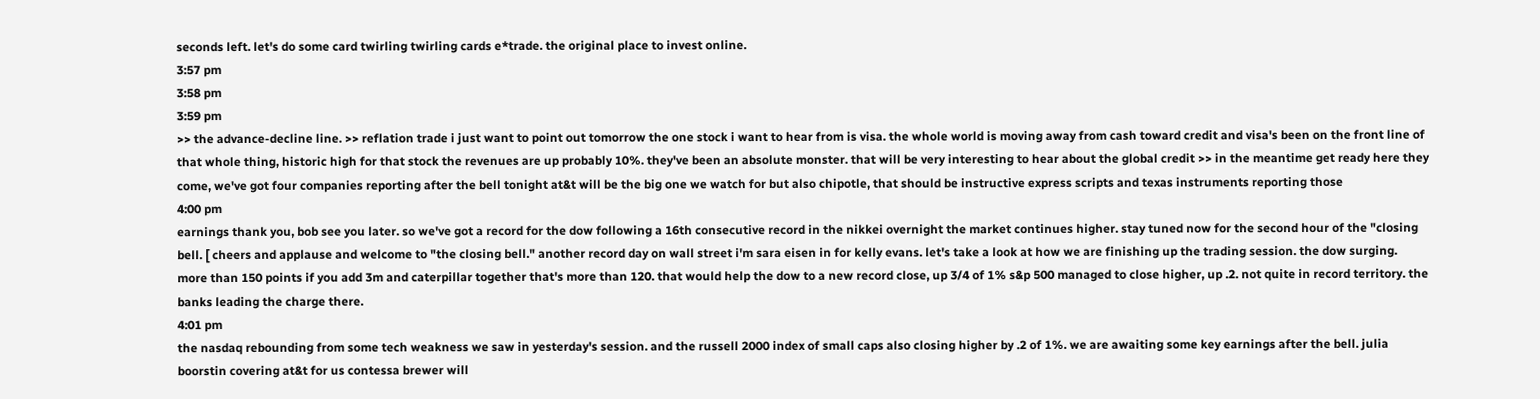seconds left. let's do some card twirling twirling cards e*trade. the original place to invest online.
3:57 pm
3:58 pm
3:59 pm
>> the advance-decline line. >> reflation trade i just want to point out tomorrow the one stock i want to hear from is visa. the whole world is moving away from cash toward credit and visa's been on the front line of that whole thing, historic high for that stock the revenues are up probably 10%. they've been an absolute monster. that will be very interesting to hear about the global credit >> in the meantime get ready here they come, we've got four companies reporting after the bell tonight at&t will be the big one we watch for but also chipotle, that should be instructive express scripts and texas instruments reporting those
4:00 pm
earnings thank you, bob see you later. so we've got a record for the dow following a 16th consecutive record in the nikkei overnight the market continues higher. stay tuned now for the second hour of the "closing bell. [ cheers and applause and welcome to "the closing bell." another record day on wall street i'm sara eisen in for kelly evans. let's take a look at how we are finishing up the trading session. the dow surging. more than 150 points if you add 3m and caterpillar together that's more than 120. that would help the dow to a new record close, up 3/4 of 1% s&p 500 managed to close higher, up .2. not quite in record territory. the banks leading the charge there.
4:01 pm
the nasdaq rebounding from some tech weakness we saw in yesterday's session. and the russell 2000 index of small caps also closing higher by .2 of 1%. we are awaiting some key earnings after the bell. julia boorstin covering at&t for us contessa brewer will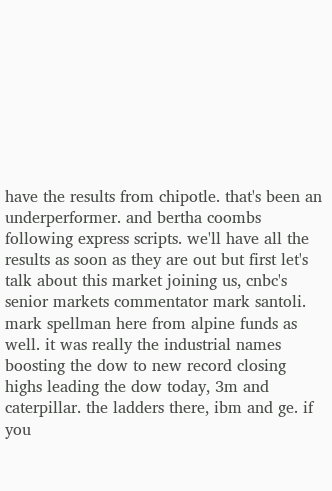have the results from chipotle. that's been an underperformer. and bertha coombs following express scripts. we'll have all the results as soon as they are out but first let's talk about this market joining us, cnbc's senior markets commentator mark santoli. mark spellman here from alpine funds as well. it was really the industrial names boosting the dow to new record closing highs leading the dow today, 3m and caterpillar. the ladders there, ibm and ge. if you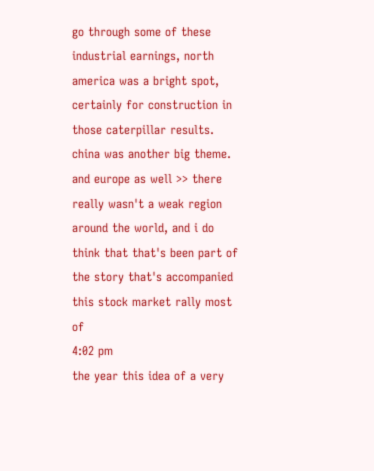go through some of these industrial earnings, north america was a bright spot, certainly for construction in those caterpillar results. china was another big theme. and europe as well >> there really wasn't a weak region around the world, and i do think that that's been part of the story that's accompanied this stock market rally most of
4:02 pm
the year this idea of a very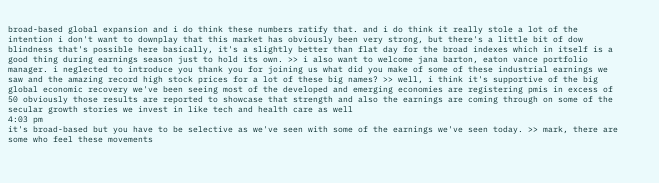broad-based global expansion and i do think these numbers ratify that. and i do think it really stole a lot of the intention i don't want to downplay that this market has obviously been very strong, but there's a little bit of dow blindness that's possible here basically, it's a slightly better than flat day for the broad indexes which in itself is a good thing during earnings season just to hold its own. >> i also want to welcome jana barton, eaton vance portfolio manager. i neglected to introduce you thank you for joining us what did you make of some of these industrial earnings we saw and the amazing record high stock prices for a lot of these big names? >> well, i think it's supportive of the big global economic recovery we've been seeing most of the developed and emerging economies are registering pmis in excess of 50 obviously those results are reported to showcase that strength and also the earnings are coming through on some of the secular growth stories we invest in like tech and health care as well
4:03 pm
it's broad-based but you have to be selective as we've seen with some of the earnings we've seen today. >> mark, there are some who feel these movements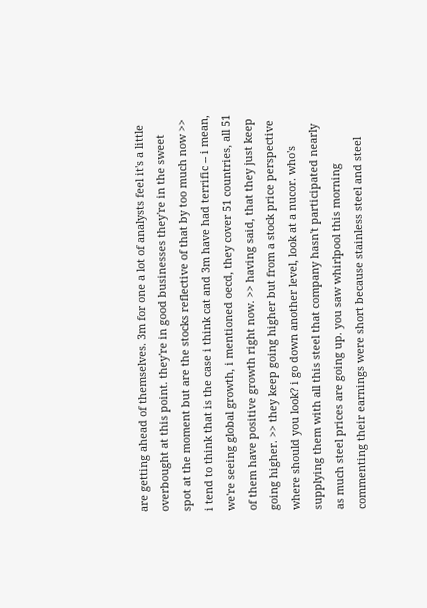are getting ahead of themselves. 3m for one a lot of analysts feel it's a little overbought at this point. they're in good businesses they're in the sweet spot at the moment but are the stocks reflective of that by too much now >> i tend to think that is the case i think cat and 3m have had terrific -- i mean, we're seeing global growth, i mentioned oecd, they cover 51 countries, all 51 of them have positive growth right now. >> having said, that they just keep going higher. >> they keep going higher but from a stock price perspective where should you look? i go down another level, look at a nucor. who's supplying them with all this steel that company hasn't participated nearly as much steel prices are going up. you saw whirlpool this morning commenting their earnings were short because stainless steel and steel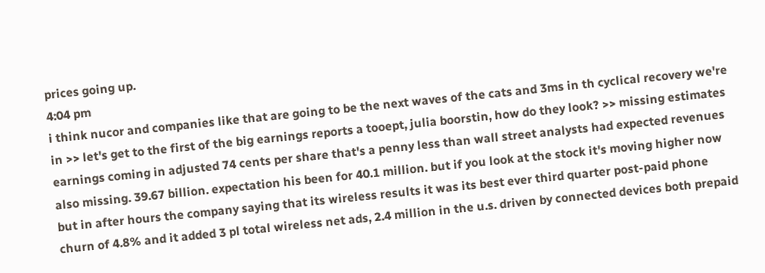prices going up.
4:04 pm
i think nucor and companies like that are going to be the next waves of the cats and 3ms in th cyclical recovery we're in >> let's get to the first of the big earnings reports a tooept, julia boorstin, how do they look? >> missing estimates earnings coming in adjusted 74 cents per share that's a penny less than wall street analysts had expected revenues also missing. 39.67 billion. expectation his been for 40.1 million. but if you look at the stock it's moving higher now but in after hours the company saying that its wireless results it was its best ever third quarter post-paid phone churn of 4.8% and it added 3 pl total wireless net ads, 2.4 million in the u.s. driven by connected devices both prepaid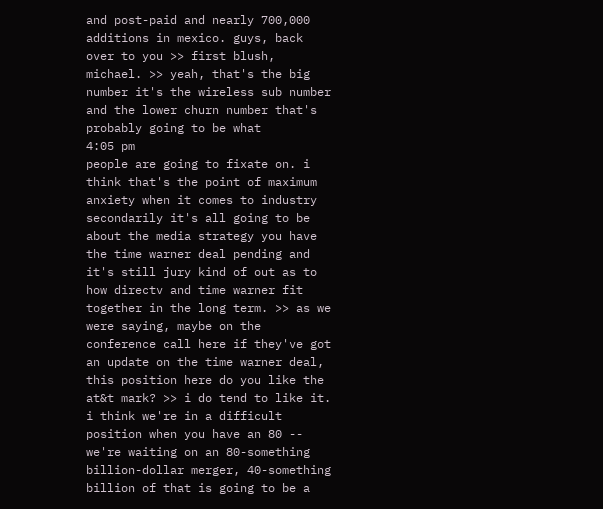and post-paid and nearly 700,000 additions in mexico. guys, back over to you >> first blush, michael. >> yeah, that's the big number it's the wireless sub number and the lower churn number that's probably going to be what
4:05 pm
people are going to fixate on. i think that's the point of maximum anxiety when it comes to industry secondarily it's all going to be about the media strategy you have the time warner deal pending and it's still jury kind of out as to how directv and time warner fit together in the long term. >> as we were saying, maybe on the conference call here if they've got an update on the time warner deal, this position here do you like the at&t mark? >> i do tend to like it. i think we're in a difficult position when you have an 80 -- we're waiting on an 80-something billion-dollar merger, 40-something billion of that is going to be a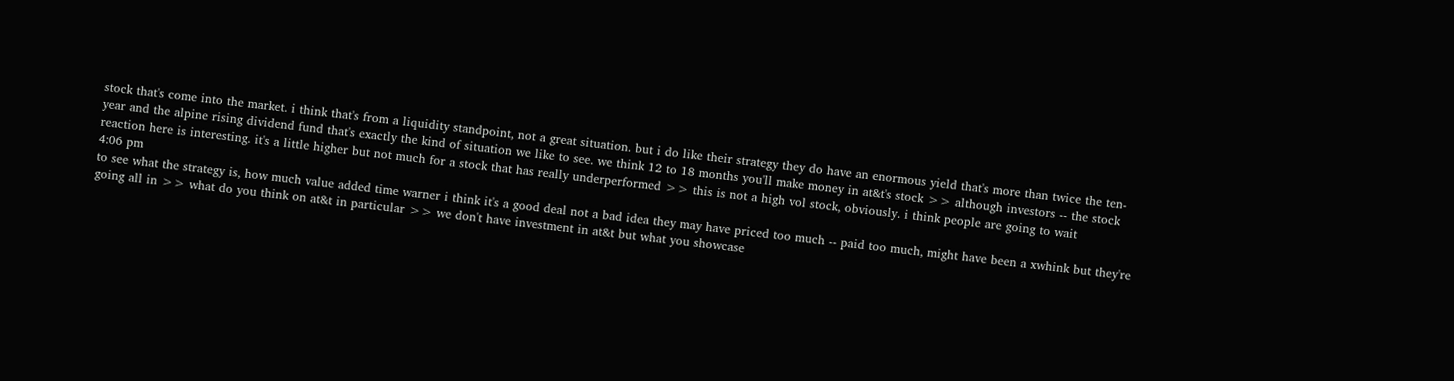stock that's come into the market. i think that's from a liquidity standpoint, not a great situation. but i do like their strategy they do have an enormous yield that's more than twice the ten-year and the alpine rising dividend fund that's exactly the kind of situation we like to see. we think 12 to 18 months you'll make money in at&t's stock >> although investors -- the stock reaction here is interesting. it's a little higher but not much for a stock that has really underperformed >> this is not a high vol stock, obviously. i think people are going to wait
4:06 pm
to see what the strategy is, how much value added time warner i think it's a good deal not a bad idea they may have priced too much -- paid too much, might have been a xwhink but they're going all in >> what do you think on at&t in particular >> we don't have investment in at&t but what you showcase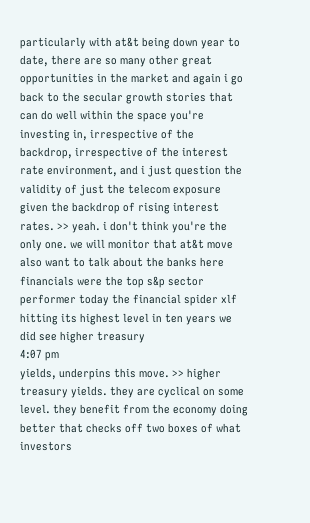particularly with at&t being down year to date, there are so many other great opportunities in the market and again i go back to the secular growth stories that can do well within the space you're investing in, irrespective of the backdrop, irrespective of the interest rate environment, and i just question the validity of just the telecom exposure given the backdrop of rising interest rates. >> yeah. i don't think you're the only one. we will monitor that at&t move also want to talk about the banks here financials were the top s&p sector performer today the financial spider xlf hitting its highest level in ten years we did see higher treasury
4:07 pm
yields, underpins this move. >> higher treasury yields. they are cyclical on some level. they benefit from the economy doing better that checks off two boxes of what investors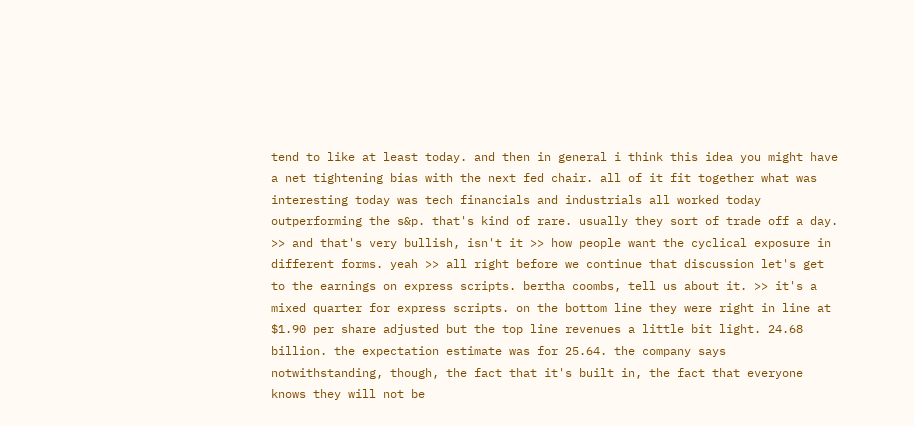tend to like at least today. and then in general i think this idea you might have a net tightening bias with the next fed chair. all of it fit together what was interesting today was tech financials and industrials all worked today outperforming the s&p. that's kind of rare. usually they sort of trade off a day. >> and that's very bullish, isn't it >> how people want the cyclical exposure in different forms. yeah >> all right before we continue that discussion let's get to the earnings on express scripts. bertha coombs, tell us about it. >> it's a mixed quarter for express scripts. on the bottom line they were right in line at $1.90 per share adjusted but the top line revenues a little bit light. 24.68 billion. the expectation estimate was for 25.64. the company says notwithstanding, though, the fact that it's built in, the fact that everyone knows they will not be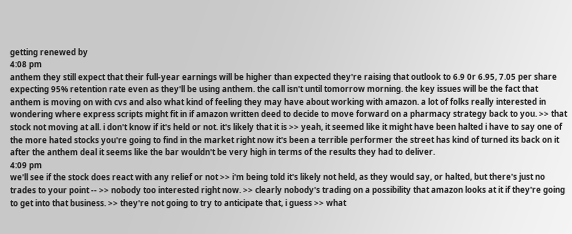getting renewed by
4:08 pm
anthem they still expect that their full-year earnings will be higher than expected they're raising that outlook to 6.9 0r 6.95, 7.05 per share expecting 95% retention rate even as they'll be using anthem. the call isn't until tomorrow morning. the key issues will be the fact that anthem is moving on with cvs and also what kind of feeling they may have about working with amazon. a lot of folks really interested in wondering where express scripts might fit in if amazon written deed to decide to move forward on a pharmacy strategy back to you. >> that stock not moving at all. i don't know if it's held or not. it's likely that it is >> yeah, it seemed like it might have been halted i have to say one of the more hated stocks you're going to find in the market right now it's been a terrible performer the street has kind of turned its back on it after the anthem deal it seems like the bar wouldn't be very high in terms of the results they had to deliver.
4:09 pm
we'll see if the stock does react with any relief or not >> i'm being told it's likely not held, as they would say, or halted, but there's just no trades to your point -- >> nobody too interested right now. >> clearly nobody's trading on a possibility that amazon looks at it if they're going to get into that business. >> they're not going to try to anticipate that, i guess >> what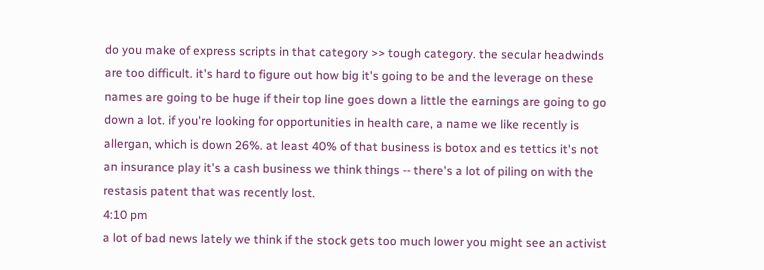do you make of express scripts in that category >> tough category. the secular headwinds are too difficult. it's hard to figure out how big it's going to be and the leverage on these names are going to be huge if their top line goes down a little the earnings are going to go down a lot. if you're looking for opportunities in health care, a name we like recently is allergan, which is down 26%. at least 40% of that business is botox and es tettics it's not an insurance play it's a cash business we think things -- there's a lot of piling on with the restasis patent that was recently lost.
4:10 pm
a lot of bad news lately we think if the stock gets too much lower you might see an activist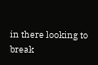in there looking to break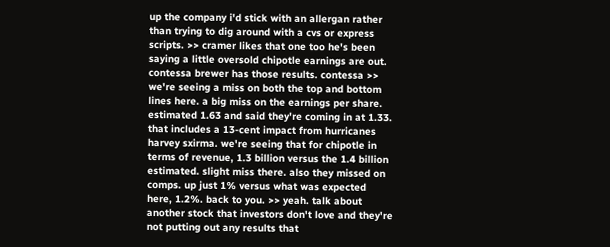up the company i'd stick with an allergan rather than trying to dig around with a cvs or express scripts. >> cramer likes that one too he's been saying a little oversold chipotle earnings are out. contessa brewer has those results. contessa >> we're seeing a miss on both the top and bottom lines here. a big miss on the earnings per share. estimated 1.63 and said they're coming in at 1.33. that includes a 13-cent impact from hurricanes harvey sxirma. we're seeing that for chipotle in terms of revenue, 1.3 billion versus the 1.4 billion estimated. slight miss there. also they missed on comps. up just 1% versus what was expected here, 1.2%. back to you. >> yeah. talk about another stock that investors don't love and they're not putting out any results that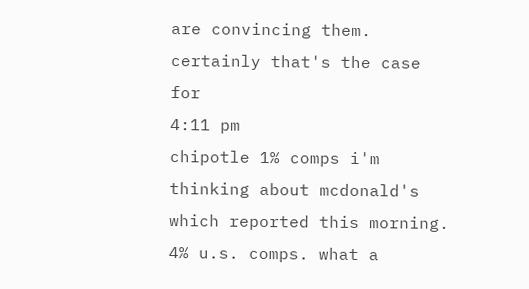are convincing them. certainly that's the case for
4:11 pm
chipotle 1% comps i'm thinking about mcdonald's which reported this morning. 4% u.s. comps. what a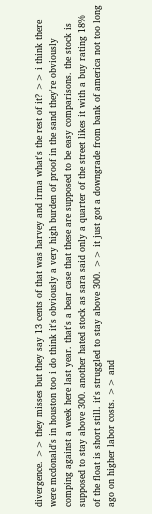divergence. >> they misses but they say 13 cents of that was harvey and irma what's the rest of it? >> i think there were mcdonald's in houston too i do think it's obviously a very high burden of proof in the sand they're obviously comping against a week here last year. that's a bear case that these are supposed to be easy comparisons. the stock is supposed to stay above 300. another hated stock as sara said only a quarter of the street likes it with a buy rating 18% of the float is short still. it's struggled to stay above 300. >> it just got a downgrade from bank of america not too long ago on higher labor costs. >> and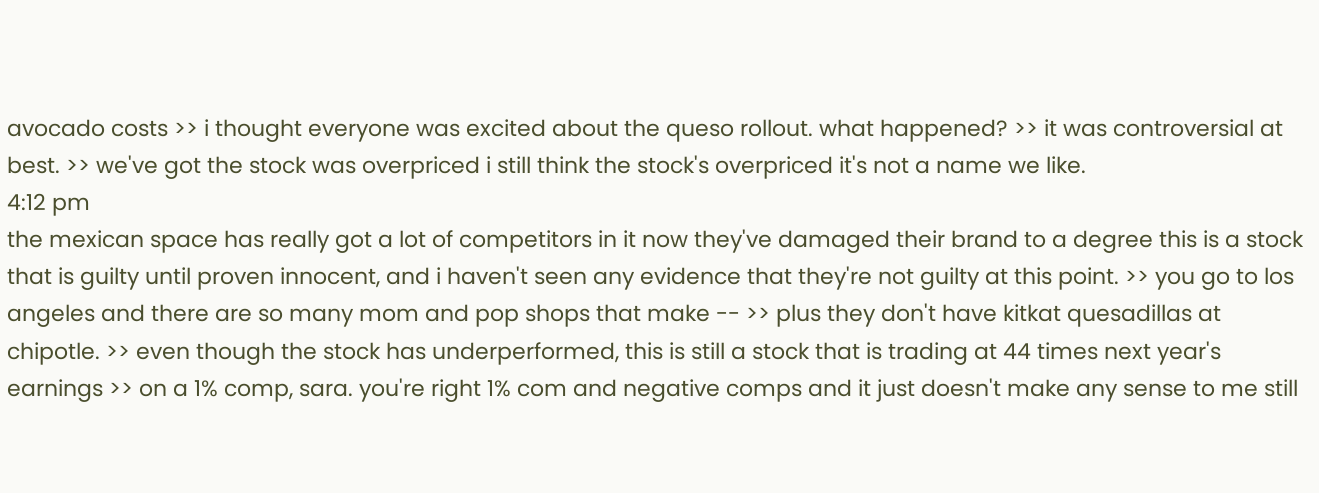avocado costs >> i thought everyone was excited about the queso rollout. what happened? >> it was controversial at best. >> we've got the stock was overpriced i still think the stock's overpriced it's not a name we like.
4:12 pm
the mexican space has really got a lot of competitors in it now they've damaged their brand to a degree this is a stock that is guilty until proven innocent, and i haven't seen any evidence that they're not guilty at this point. >> you go to los angeles and there are so many mom and pop shops that make -- >> plus they don't have kitkat quesadillas at chipotle. >> even though the stock has underperformed, this is still a stock that is trading at 44 times next year's earnings >> on a 1% comp, sara. you're right 1% com and negative comps and it just doesn't make any sense to me still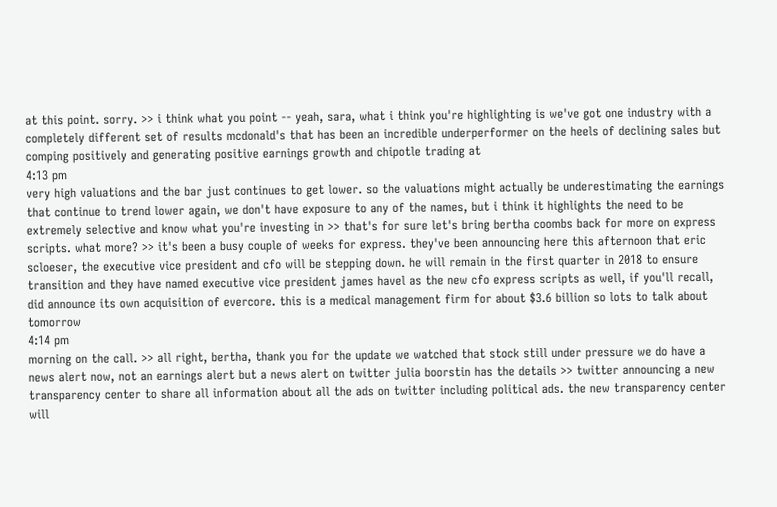at this point. sorry. >> i think what you point -- yeah, sara, what i think you're highlighting is we've got one industry with a completely different set of results mcdonald's that has been an incredible underperformer on the heels of declining sales but comping positively and generating positive earnings growth and chipotle trading at
4:13 pm
very high valuations and the bar just continues to get lower. so the valuations might actually be underestimating the earnings that continue to trend lower again, we don't have exposure to any of the names, but i think it highlights the need to be extremely selective and know what you're investing in >> that's for sure let's bring bertha coombs back for more on express scripts. what more? >> it's been a busy couple of weeks for express. they've been announcing here this afternoon that eric scloeser, the executive vice president and cfo will be stepping down. he will remain in the first quarter in 2018 to ensure transition and they have named executive vice president james havel as the new cfo express scripts as well, if you'll recall, did announce its own acquisition of evercore. this is a medical management firm for about $3.6 billion so lots to talk about tomorrow
4:14 pm
morning on the call. >> all right, bertha, thank you for the update we watched that stock still under pressure we do have a news alert now, not an earnings alert but a news alert on twitter julia boorstin has the details >> twitter announcing a new transparency center to share all information about all the ads on twitter including political ads. the new transparency center will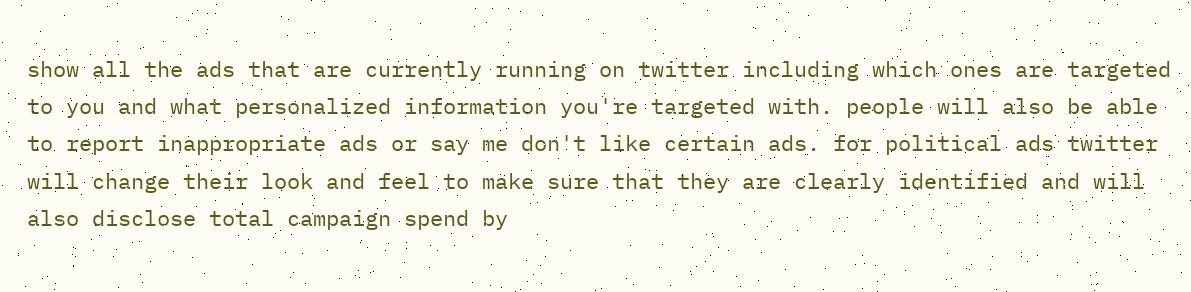show all the ads that are currently running on twitter including which ones are targeted to you and what personalized information you're targeted with. people will also be able to report inappropriate ads or say me don't like certain ads. for political ads twitter will change their look and feel to make sure that they are clearly identified and will also disclose total campaign spend by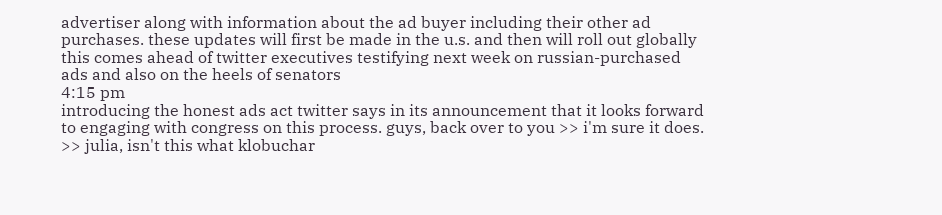advertiser along with information about the ad buyer including their other ad purchases. these updates will first be made in the u.s. and then will roll out globally this comes ahead of twitter executives testifying next week on russian-purchased ads and also on the heels of senators
4:15 pm
introducing the honest ads act twitter says in its announcement that it looks forward to engaging with congress on this process. guys, back over to you >> i'm sure it does. >> julia, isn't this what klobuchar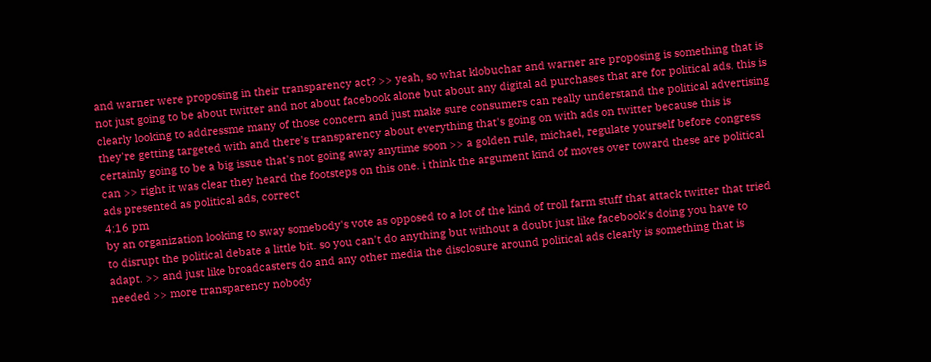and warner were proposing in their transparency act? >> yeah, so what klobuchar and warner are proposing is something that is not just going to be about twitter and not about facebook alone but about any digital ad purchases that are for political ads. this is clearly looking to addressme many of those concern and just make sure consumers can really understand the political advertising they're getting targeted with and there's transparency about everything that's going on with ads on twitter because this is certainly going to be a big issue that's not going away anytime soon >> a golden rule, michael, regulate yourself before congress can >> right it was clear they heard the footsteps on this one. i think the argument kind of moves over toward these are political ads presented as political ads, correct
4:16 pm
by an organization looking to sway somebody's vote as opposed to a lot of the kind of troll farm stuff that attack twitter that tried to disrupt the political debate a little bit. so you can't do anything but without a doubt just like facebook's doing you have to adapt. >> and just like broadcasters do and any other media the disclosure around political ads clearly is something that is needed >> more transparency nobody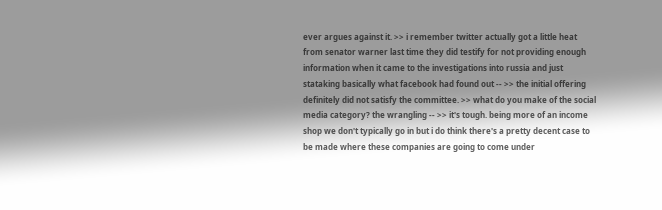ever argues against it. >> i remember twitter actually got a little heat from senator warner last time they did testify for not providing enough information when it came to the investigations into russia and just stataking basically what facebook had found out -- >> the initial offering definitely did not satisfy the committee. >> what do you make of the social media category? the wrangling -- >> it's tough. being more of an income shop we don't typically go in but i do think there's a pretty decent case to be made where these companies are going to come under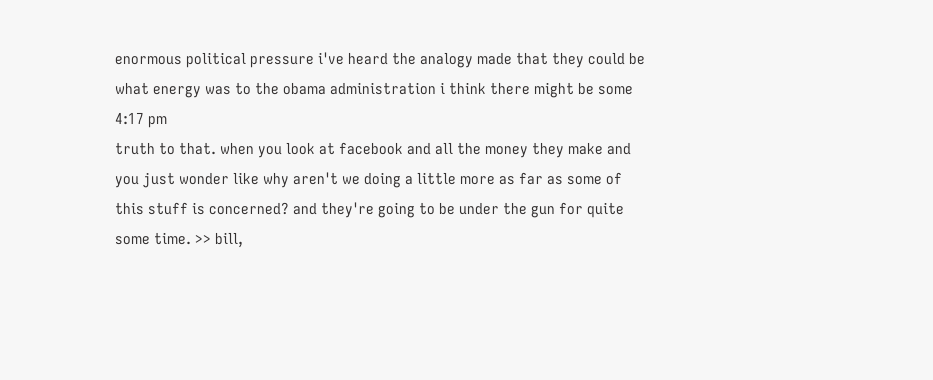enormous political pressure i've heard the analogy made that they could be what energy was to the obama administration i think there might be some
4:17 pm
truth to that. when you look at facebook and all the money they make and you just wonder like why aren't we doing a little more as far as some of this stuff is concerned? and they're going to be under the gun for quite some time. >> bill,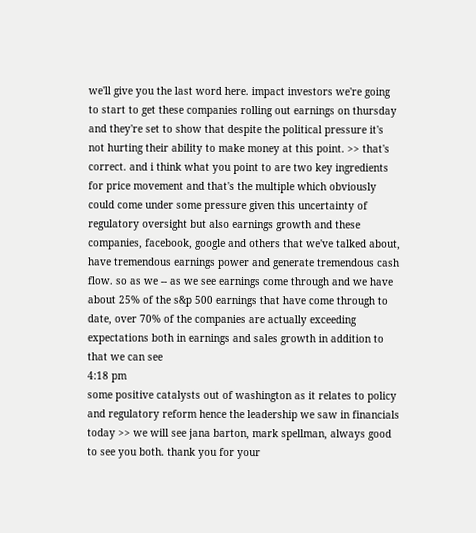we'll give you the last word here. impact investors we're going to start to get these companies rolling out earnings on thursday and they're set to show that despite the political pressure it's not hurting their ability to make money at this point. >> that's correct. and i think what you point to are two key ingredients for price movement and that's the multiple which obviously could come under some pressure given this uncertainty of regulatory oversight but also earnings growth and these companies, facebook, google and others that we've talked about, have tremendous earnings power and generate tremendous cash flow. so as we -- as we see earnings come through and we have about 25% of the s&p 500 earnings that have come through to date, over 70% of the companies are actually exceeding expectations both in earnings and sales growth in addition to that we can see
4:18 pm
some positive catalysts out of washington as it relates to policy and regulatory reform hence the leadership we saw in financials today >> we will see jana barton, mark spellman, always good to see you both. thank you for your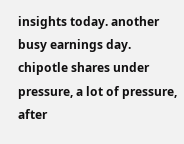insights today. another busy earnings day. chipotle shares under pressure, a lot of pressure, after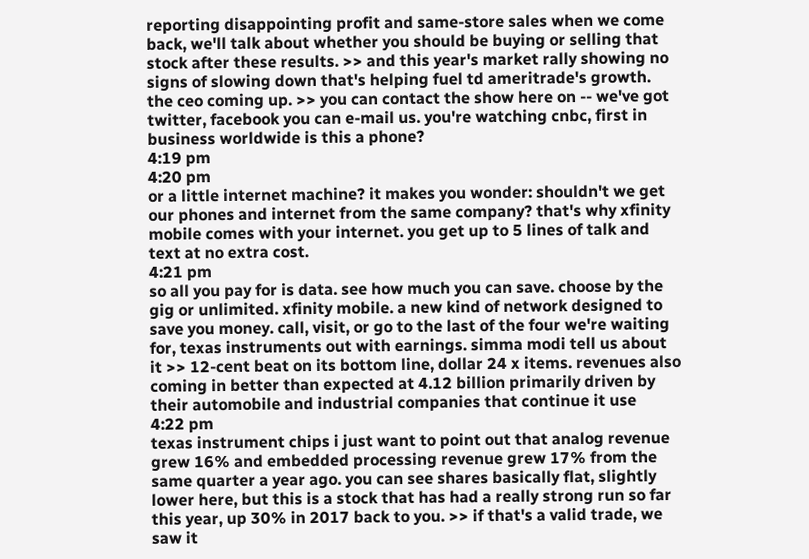reporting disappointing profit and same-store sales when we come back, we'll talk about whether you should be buying or selling that stock after these results. >> and this year's market rally showing no signs of slowing down that's helping fuel td ameritrade's growth. the ceo coming up. >> you can contact the show here on -- we've got twitter, facebook you can e-mail us. you're watching cnbc, first in business worldwide is this a phone?
4:19 pm
4:20 pm
or a little internet machine? it makes you wonder: shouldn't we get our phones and internet from the same company? that's why xfinity mobile comes with your internet. you get up to 5 lines of talk and text at no extra cost.
4:21 pm
so all you pay for is data. see how much you can save. choose by the gig or unlimited. xfinity mobile. a new kind of network designed to save you money. call, visit, or go to the last of the four we're waiting for, texas instruments out with earnings. simma modi tell us about it >> 12-cent beat on its bottom line, dollar 24 x items. revenues also coming in better than expected at 4.12 billion primarily driven by their automobile and industrial companies that continue it use
4:22 pm
texas instrument chips i just want to point out that analog revenue grew 16% and embedded processing revenue grew 17% from the same quarter a year ago. you can see shares basically flat, slightly lower here, but this is a stock that has had a really strong run so far this year, up 30% in 2017 back to you. >> if that's a valid trade, we saw it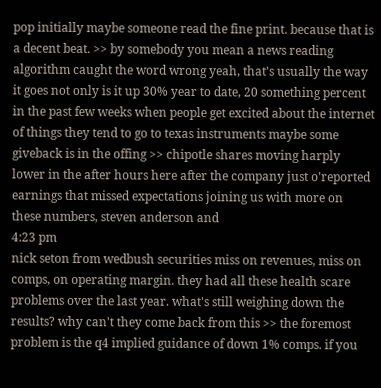pop initially maybe someone read the fine print. because that is a decent beat. >> by somebody you mean a news reading algorithm caught the word wrong yeah, that's usually the way it goes not only is it up 30% year to date, 20 something percent in the past few weeks when people get excited about the internet of things they tend to go to texas instruments maybe some giveback is in the offing >> chipotle shares moving harply lower in the after hours here after the company just o'reported earnings that missed expectations joining us with more on these numbers, steven anderson and
4:23 pm
nick seton from wedbush securities miss on revenues, miss on comps, on operating margin. they had all these health scare problems over the last year. what's still weighing down the results? why can't they come back from this >> the foremost problem is the q4 implied guidance of down 1% comps. if you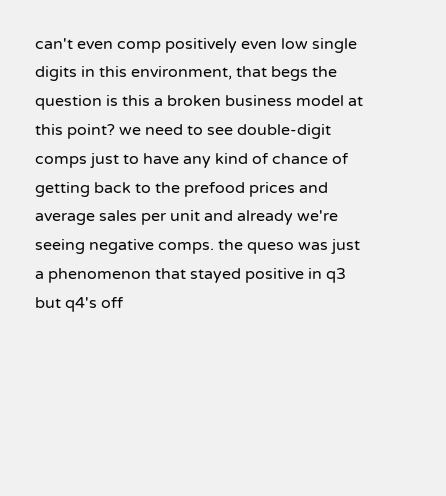can't even comp positively even low single digits in this environment, that begs the question is this a broken business model at this point? we need to see double-digit comps just to have any kind of chance of getting back to the prefood prices and average sales per unit and already we're seeing negative comps. the queso was just a phenomenon that stayed positive in q3 but q4's off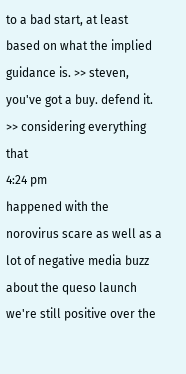to a bad start, at least based on what the implied guidance is. >> steven, you've got a buy. defend it. >> considering everything that
4:24 pm
happened with the norovirus scare as well as a lot of negative media buzz about the queso launch we're still positive over the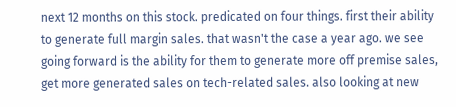next 12 months on this stock. predicated on four things. first their ability to generate full margin sales. that wasn't the case a year ago. we see going forward is the ability for them to generate more off premise sales, get more generated sales on tech-related sales. also looking at new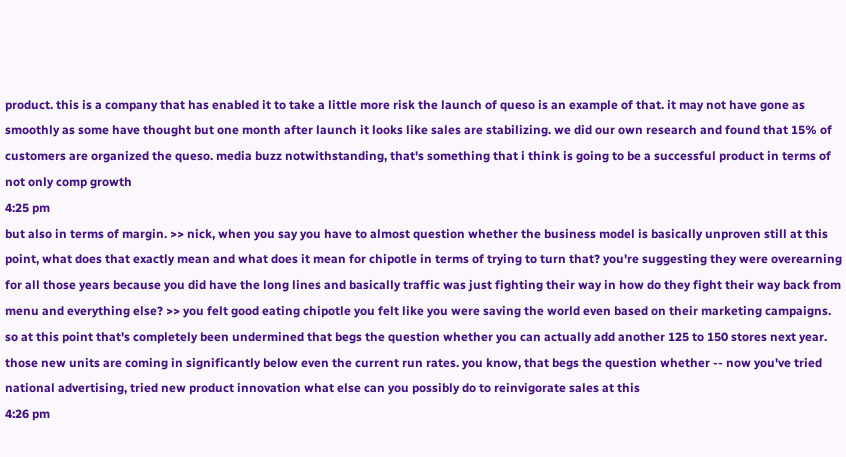product. this is a company that has enabled it to take a little more risk the launch of queso is an example of that. it may not have gone as smoothly as some have thought but one month after launch it looks like sales are stabilizing. we did our own research and found that 15% of customers are organized the queso. media buzz notwithstanding, that's something that i think is going to be a successful product in terms of not only comp growth
4:25 pm
but also in terms of margin. >> nick, when you say you have to almost question whether the business model is basically unproven still at this point, what does that exactly mean and what does it mean for chipotle in terms of trying to turn that? you're suggesting they were overearning for all those years because you did have the long lines and basically traffic was just fighting their way in how do they fight their way back from menu and everything else? >> you felt good eating chipotle you felt like you were saving the world even based on their marketing campaigns. so at this point that's completely been undermined that begs the question whether you can actually add another 125 to 150 stores next year. those new units are coming in significantly below even the current run rates. you know, that begs the question whether -- now you've tried national advertising, tried new product innovation what else can you possibly do to reinvigorate sales at this
4:26 pm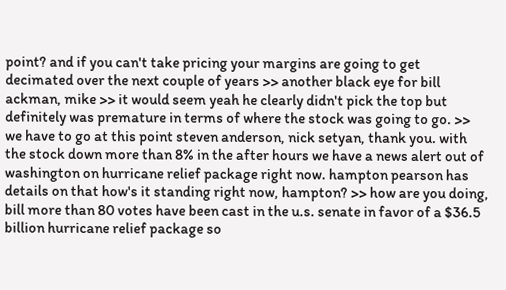point? and if you can't take pricing your margins are going to get decimated over the next couple of years >> another black eye for bill ackman, mike >> it would seem yeah he clearly didn't pick the top but definitely was premature in terms of where the stock was going to go. >> we have to go at this point steven anderson, nick setyan, thank you. with the stock down more than 8% in the after hours we have a news alert out of washington on hurricane relief package right now. hampton pearson has details on that how's it standing right now, hampton? >> how are you doing, bill more than 80 votes have been cast in the u.s. senate in favor of a $36.5 billion hurricane relief package so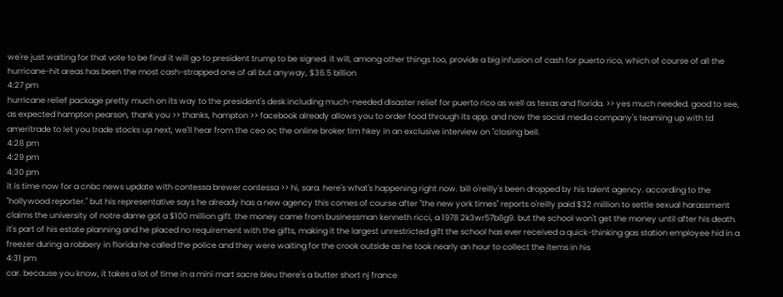we're just waiting for that vote to be final it will go to president trump to be signed. it will, among other things too, provide a big infusion of cash for puerto rico, which of course of all the hurricane-hit areas has been the most cash-strapped one of all but anyway, $36.5 billion
4:27 pm
hurricane relief package pretty much on its way to the president's desk including much-needed disaster relief for puerto rico as well as texas and florida. >> yes much needed. good to see, as expected hampton pearson, thank you >> thanks, hampton >> facebook already allows you to order food through its app. and now the social media company's teaming up with td ameritrade to let you trade stocks up next, we'll hear from the ceo oc the online broker tim hkey in an exclusive interview on "closing bell.
4:28 pm
4:29 pm
4:30 pm
it is time now for a cnbc news update with contessa brewer contessa >> hi, sara. here's what's happening right now. bill o'reilly's been dropped by his talent agency. according to the "hollywood reporter." but his representative says he already has a new agency this comes of course after "the new york times" reports o'reilly paid $32 million to settle sexual harassment claims the university of notre dame got a $100 million gift. the money came from businessman kenneth ricci, a 1978 2k3wr57b8g9. but the school won't get the money until after his death. it's part of his estate planning and he placed no requirement with the gifts, making it the largest unrestricted gift the school has ever received a quick-thinking gas station employee hid in a freezer during a robbery in florida he called the police and they were waiting for the crook outside as he took nearly an hour to collect the items in his
4:31 pm
car. because you know, it takes a lot of time in a mini mart sacre bleu there's a butter short nj france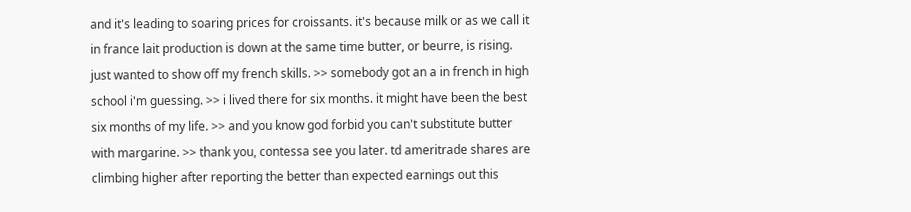and it's leading to soaring prices for croissants. it's because milk or as we call it in france lait production is down at the same time butter, or beurre, is rising. just wanted to show off my french skills. >> somebody got an a in french in high school i'm guessing. >> i lived there for six months. it might have been the best six months of my life. >> and you know god forbid you can't substitute butter with margarine. >> thank you, contessa see you later. td ameritrade shares are climbing higher after reporting the better than expected earnings out this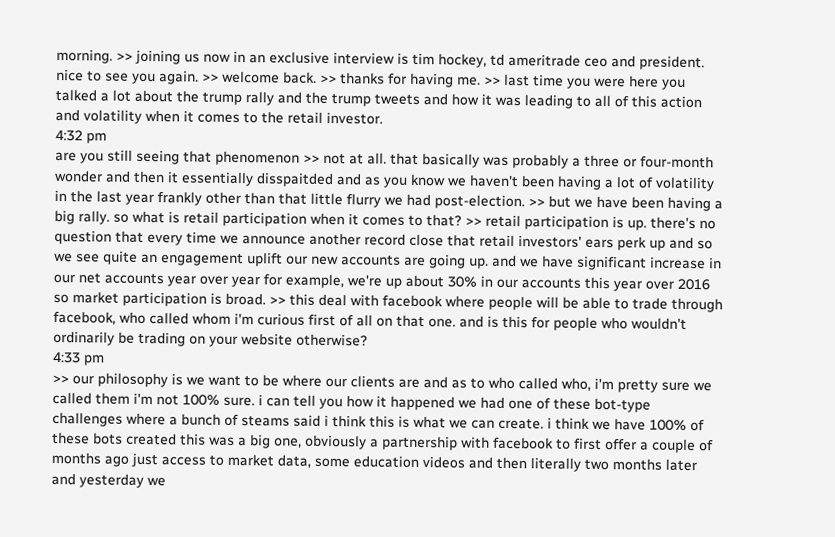morning. >> joining us now in an exclusive interview is tim hockey, td ameritrade ceo and president. nice to see you again. >> welcome back. >> thanks for having me. >> last time you were here you talked a lot about the trump rally and the trump tweets and how it was leading to all of this action and volatility when it comes to the retail investor.
4:32 pm
are you still seeing that phenomenon >> not at all. that basically was probably a three or four-month wonder and then it essentially disspaitded and as you know we haven't been having a lot of volatility in the last year frankly other than that little flurry we had post-election. >> but we have been having a big rally. so what is retail participation when it comes to that? >> retail participation is up. there's no question that every time we announce another record close that retail investors' ears perk up and so we see quite an engagement uplift our new accounts are going up. and we have significant increase in our net accounts year over year for example, we're up about 30% in our accounts this year over 2016 so market participation is broad. >> this deal with facebook where people will be able to trade through facebook, who called whom i'm curious first of all on that one. and is this for people who wouldn't ordinarily be trading on your website otherwise?
4:33 pm
>> our philosophy is we want to be where our clients are and as to who called who, i'm pretty sure we called them i'm not 100% sure. i can tell you how it happened we had one of these bot-type challenges where a bunch of steams said i think this is what we can create. i think we have 100% of these bots created this was a big one, obviously a partnership with facebook to first offer a couple of months ago just access to market data, some education videos and then literally two months later and yesterday we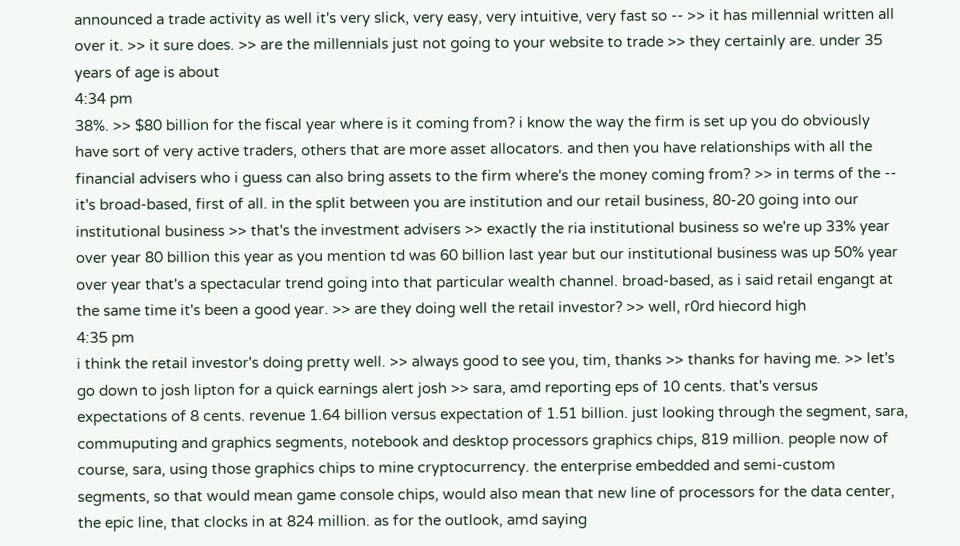announced a trade activity as well it's very slick, very easy, very intuitive, very fast so -- >> it has millennial written all over it. >> it sure does. >> are the millennials just not going to your website to trade >> they certainly are. under 35 years of age is about
4:34 pm
38%. >> $80 billion for the fiscal year where is it coming from? i know the way the firm is set up you do obviously have sort of very active traders, others that are more asset allocators. and then you have relationships with all the financial advisers who i guess can also bring assets to the firm where's the money coming from? >> in terms of the -- it's broad-based, first of all. in the split between you are institution and our retail business, 80-20 going into our institutional business >> that's the investment advisers >> exactly the ria institutional business so we're up 33% year over year 80 billion this year as you mention td was 60 billion last year but our institutional business was up 50% year over year that's a spectacular trend going into that particular wealth channel. broad-based, as i said retail engangt at the same time it's been a good year. >> are they doing well the retail investor? >> well, r0rd hiecord high
4:35 pm
i think the retail investor's doing pretty well. >> always good to see you, tim, thanks >> thanks for having me. >> let's go down to josh lipton for a quick earnings alert josh >> sara, amd reporting eps of 10 cents. that's versus expectations of 8 cents. revenue 1.64 billion versus expectation of 1.51 billion. just looking through the segment, sara, commuputing and graphics segments, notebook and desktop processors graphics chips, 819 million. people now of course, sara, using those graphics chips to mine cryptocurrency. the enterprise embedded and semi-custom segments, so that would mean game console chips, would also mean that new line of processors for the data center, the epic line, that clocks in at 824 million. as for the outlook, amd saying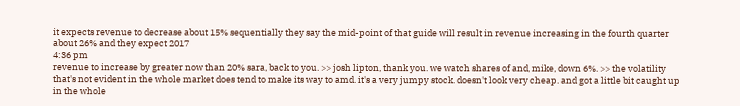it expects revenue to decrease about 15% sequentially they say the mid-point of that guide will result in revenue increasing in the fourth quarter about 26% and they expect 2017
4:36 pm
revenue to increase by greater now than 20% sara, back to you. >> josh lipton, thank you. we watch shares of and, mike, down 6%. >> the volatility that's not evident in the whole market does tend to make its way to amd. it's a very jumpy stock. doesn't look very cheap. and got a little bit caught up in the whole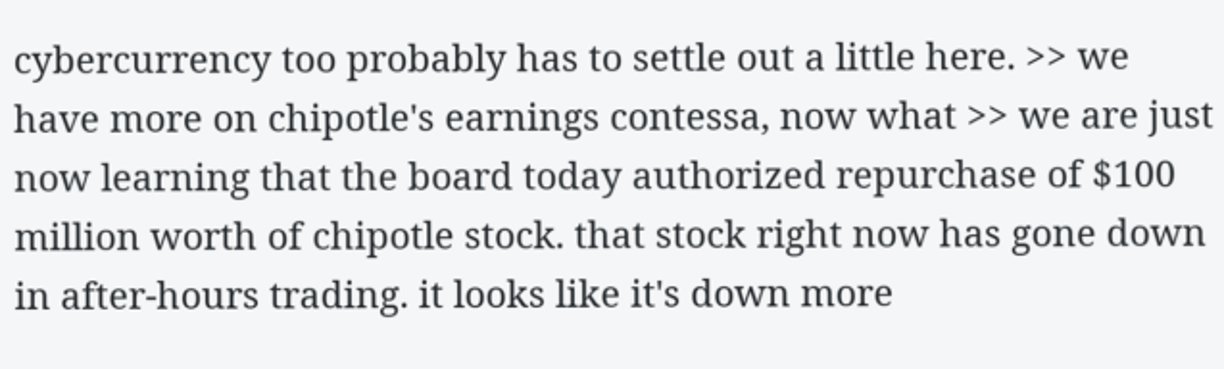cybercurrency too probably has to settle out a little here. >> we have more on chipotle's earnings contessa, now what >> we are just now learning that the board today authorized repurchase of $100 million worth of chipotle stock. that stock right now has gone down in after-hours trading. it looks like it's down more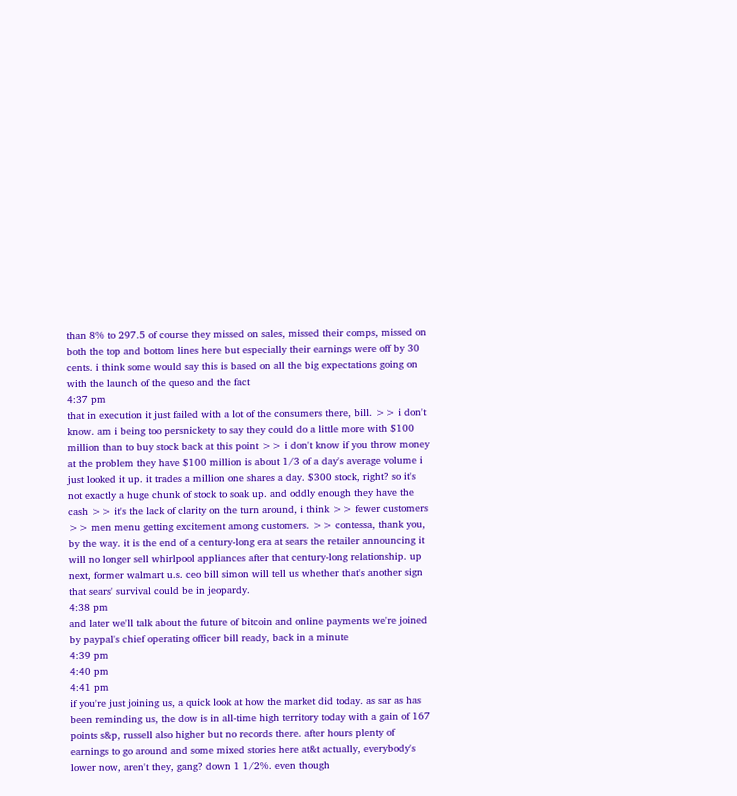than 8% to 297.5 of course they missed on sales, missed their comps, missed on both the top and bottom lines here but especially their earnings were off by 30 cents. i think some would say this is based on all the big expectations going on with the launch of the queso and the fact
4:37 pm
that in execution it just failed with a lot of the consumers there, bill. >> i don't know. am i being too persnickety to say they could do a little more with $100 million than to buy stock back at this point >> i don't know if you throw money at the problem they have $100 million is about 1/3 of a day's average volume i just looked it up. it trades a million one shares a day. $300 stock, right? so it's not exactly a huge chunk of stock to soak up. and oddly enough they have the cash >> it's the lack of clarity on the turn around, i think >> fewer customers >> men menu getting excitement among customers. >> contessa, thank you, by the way. it is the end of a century-long era at sears the retailer announcing it will no longer sell whirlpool appliances after that century-long relationship. up next, former walmart u.s. ceo bill simon will tell us whether that's another sign that sears' survival could be in jeopardy.
4:38 pm
and later we'll talk about the future of bitcoin and online payments we're joined by paypal's chief operating officer bill ready, back in a minute
4:39 pm
4:40 pm
4:41 pm
if you're just joining us, a quick look at how the market did today. as sar as has been reminding us, the dow is in all-time high territory today with a gain of 167 points s&p, russell also higher but no records there. after hours plenty of earnings to go around and some mixed stories here at&t actually, everybody's lower now, aren't they, gang? down 1 1/2%. even though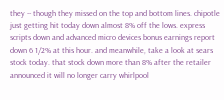they -- though they missed on the top and bottom lines. chipotle just getting hit today down almost 8% off the lows. express scripts down and advanced micro devices bonus earnings report down 6 1/2% at this hour. and meanwhile, take a look at sears stock today. that stock down more than 8% after the retailer announced it will no longer carry whirlpool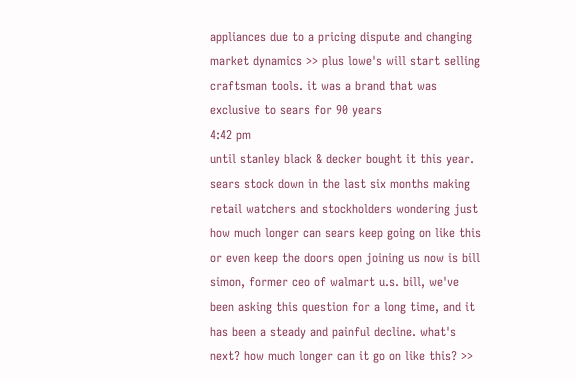appliances due to a pricing dispute and changing market dynamics >> plus lowe's will start selling craftsman tools. it was a brand that was exclusive to sears for 90 years
4:42 pm
until stanley black & decker bought it this year. sears stock down in the last six months making retail watchers and stockholders wondering just how much longer can sears keep going on like this or even keep the doors open joining us now is bill simon, former ceo of walmart u.s. bill, we've been asking this question for a long time, and it has been a steady and painful decline. what's next? how much longer can it go on like this? >>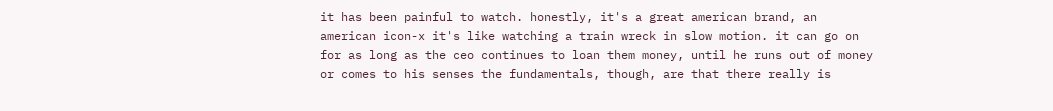it has been painful to watch. honestly, it's a great american brand, an american icon-x it's like watching a train wreck in slow motion. it can go on for as long as the ceo continues to loan them money, until he runs out of money or comes to his senses the fundamentals, though, are that there really is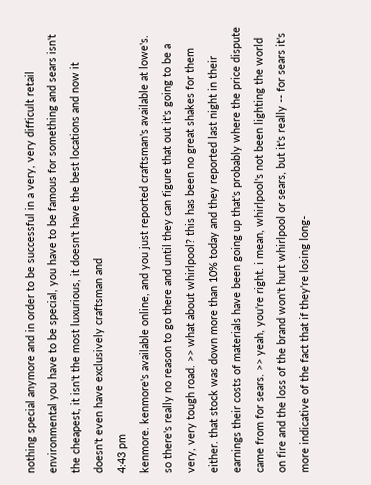nothing special anymore and in order to be successful in a very, very difficult retail environmental you have to be special, you have to be famous for something and sears isn't the cheapest, it isn't the most luxurious, it doesn't have the best locations and now it doesn't even have exclusively craftsman and
4:43 pm
kenmore. kenmore's available online, and you just reported craftsman's available at lowe's. so there's really no reason to go there and until they can figure that out it's going to be a very, very tough road. >> what about whirlpool? this has been no great shakes for them either. that stock was down more than 10% today and they reported last night in their earnings their costs of materials have been going up that's probably where the price dispute came from for sears. >> yeah, you're right. i mean, whirlpool's not been lighting the world on fire and the loss of the brand won't hurt whirlpool or sears, but it's really -- for sears it's more indicative of the fact that if they're losing long-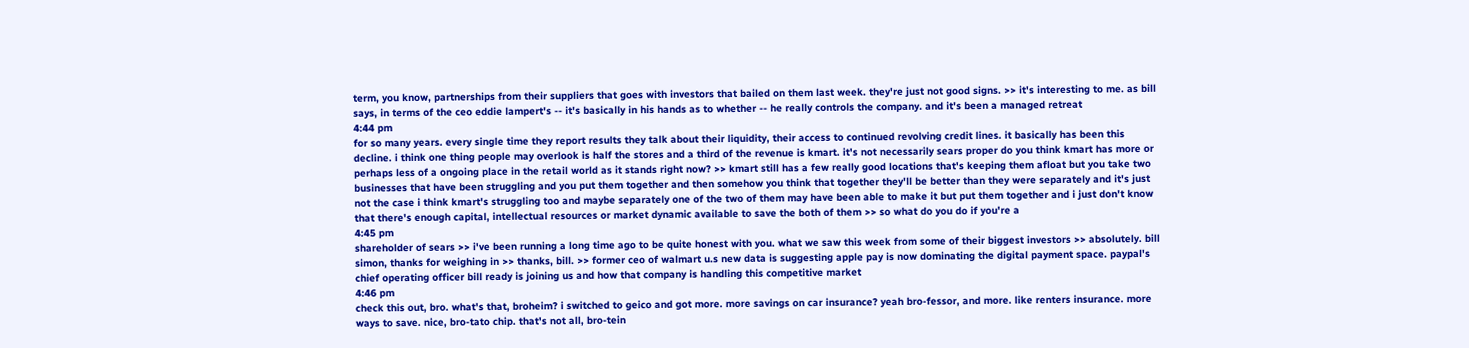term, you know, partnerships from their suppliers that goes with investors that bailed on them last week. they're just not good signs. >> it's interesting to me. as bill says, in terms of the ceo eddie lampert's -- it's basically in his hands as to whether -- he really controls the company. and it's been a managed retreat
4:44 pm
for so many years. every single time they report results they talk about their liquidity, their access to continued revolving credit lines. it basically has been this decline. i think one thing people may overlook is half the stores and a third of the revenue is kmart. it's not necessarily sears proper do you think kmart has more or perhaps less of a ongoing place in the retail world as it stands right now? >> kmart still has a few really good locations that's keeping them afloat but you take two businesses that have been struggling and you put them together and then somehow you think that together they'll be better than they were separately and it's just not the case i think kmart's struggling too and maybe separately one of the two of them may have been able to make it but put them together and i just don't know that there's enough capital, intellectual resources or market dynamic available to save the both of them >> so what do you do if you're a
4:45 pm
shareholder of sears >> i've been running a long time ago to be quite honest with you. what we saw this week from some of their biggest investors >> absolutely. bill simon, thanks for weighing in >> thanks, bill. >> former ceo of walmart u.s new data is suggesting apple pay is now dominating the digital payment space. paypal's chief operating officer bill ready is joining us and how that company is handling this competitive market
4:46 pm
check this out, bro. what's that, broheim? i switched to geico and got more. more savings on car insurance? yeah bro-fessor, and more. like renters insurance. more ways to save. nice, bro-tato chip. that's not all, bro-tein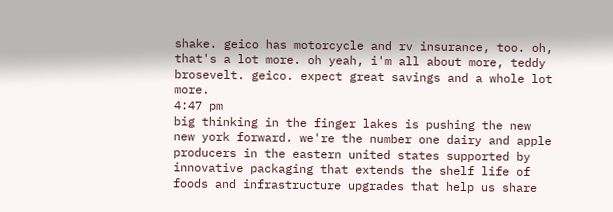shake. geico has motorcycle and rv insurance, too. oh, that's a lot more. oh yeah, i'm all about more, teddy brosevelt. geico. expect great savings and a whole lot more.
4:47 pm
big thinking in the finger lakes is pushing the new new york forward. we're the number one dairy and apple producers in the eastern united states supported by innovative packaging that extends the shelf life of foods and infrastructure upgrades that help us share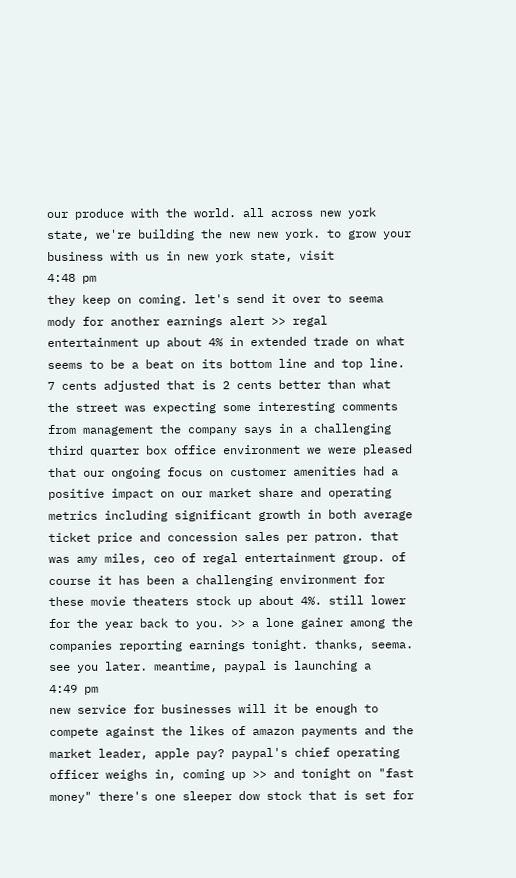our produce with the world. all across new york state, we're building the new new york. to grow your business with us in new york state, visit
4:48 pm
they keep on coming. let's send it over to seema mody for another earnings alert >> regal entertainment up about 4% in extended trade on what seems to be a beat on its bottom line and top line. 7 cents adjusted that is 2 cents better than what the street was expecting some interesting comments from management the company says in a challenging third quarter box office environment we were pleased that our ongoing focus on customer amenities had a positive impact on our market share and operating metrics including significant growth in both average ticket price and concession sales per patron. that was amy miles, ceo of regal entertainment group. of course it has been a challenging environment for these movie theaters stock up about 4%. still lower for the year back to you. >> a lone gainer among the companies reporting earnings tonight. thanks, seema. see you later. meantime, paypal is launching a
4:49 pm
new service for businesses will it be enough to compete against the likes of amazon payments and the market leader, apple pay? paypal's chief operating officer weighs in, coming up >> and tonight on "fast money" there's one sleeper dow stock that is set for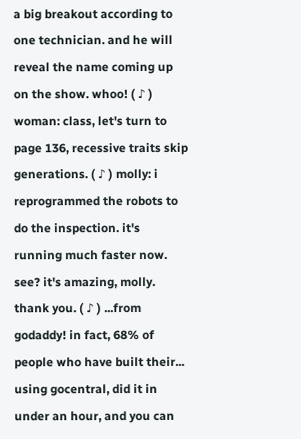a big breakout according to one technician. and he will reveal the name coming up on the show. whoo! ( ♪ ) woman: class, let's turn to page 136, recessive traits skip generations. ( ♪ ) molly: i reprogrammed the robots to do the inspection. it's running much faster now. see? it's amazing, molly. thank you. ( ♪ ) ...from godaddy! in fact, 68% of people who have built their... using gocentral, did it in under an hour, and you can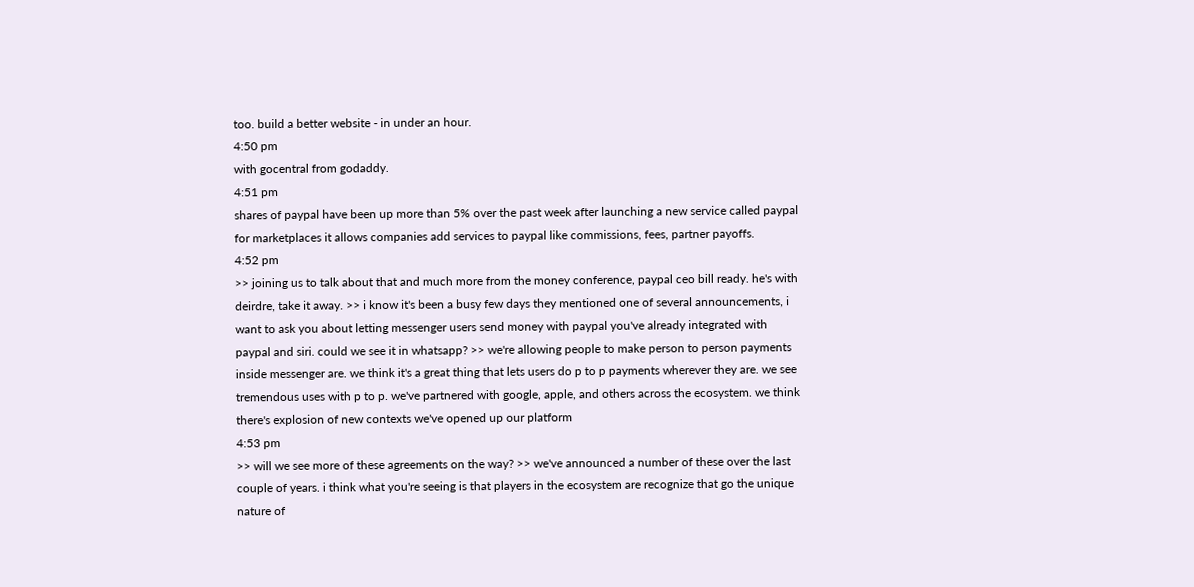too. build a better website - in under an hour.
4:50 pm
with gocentral from godaddy.
4:51 pm
shares of paypal have been up more than 5% over the past week after launching a new service called paypal for marketplaces it allows companies add services to paypal like commissions, fees, partner payoffs.
4:52 pm
>> joining us to talk about that and much more from the money conference, paypal ceo bill ready. he's with deirdre, take it away. >> i know it's been a busy few days they mentioned one of several announcements, i want to ask you about letting messenger users send money with paypal you've already integrated with paypal and siri. could we see it in whatsapp? >> we're allowing people to make person to person payments inside messenger are. we think it's a great thing that lets users do p to p payments wherever they are. we see tremendous uses with p to p. we've partnered with google, apple, and others across the ecosystem. we think there's explosion of new contexts we've opened up our platform
4:53 pm
>> will we see more of these agreements on the way? >> we've announced a number of these over the last couple of years. i think what you're seeing is that players in the ecosystem are recognize that go the unique nature of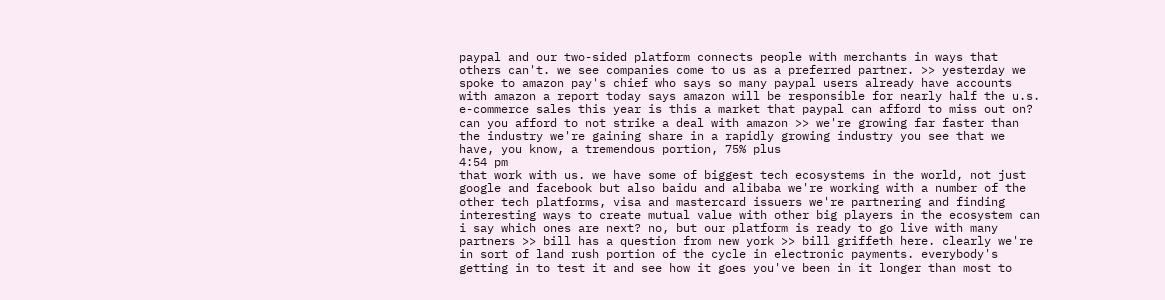paypal and our two-sided platform connects people with merchants in ways that others can't. we see companies come to us as a preferred partner. >> yesterday we spoke to amazon pay's chief who says so many paypal users already have accounts with amazon a report today says amazon will be responsible for nearly half the u.s. e-commerce sales this year is this a market that paypal can afford to miss out on? can you afford to not strike a deal with amazon >> we're growing far faster than the industry we're gaining share in a rapidly growing industry you see that we have, you know, a tremendous portion, 75% plus
4:54 pm
that work with us. we have some of biggest tech ecosystems in the world, not just google and facebook but also baidu and alibaba we're working with a number of the other tech platforms, visa and mastercard issuers we're partnering and finding interesting ways to create mutual value with other big players in the ecosystem can i say which ones are next? no, but our platform is ready to go live with many partners >> bill has a question from new york >> bill griffeth here. clearly we're in sort of land rush portion of the cycle in electronic payments. everybody's getting in to test it and see how it goes you've been in it longer than most to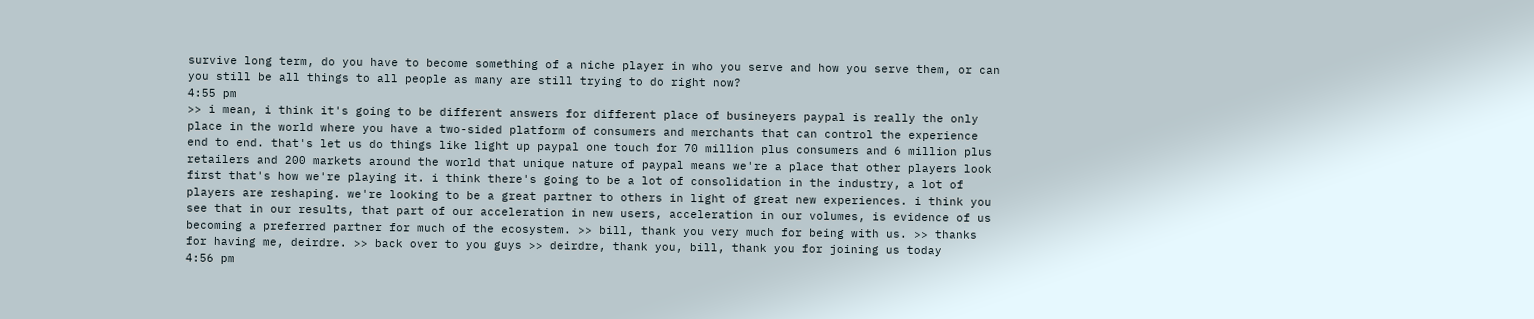survive long term, do you have to become something of a niche player in who you serve and how you serve them, or can you still be all things to all people as many are still trying to do right now?
4:55 pm
>> i mean, i think it's going to be different answers for different place of busineyers paypal is really the only place in the world where you have a two-sided platform of consumers and merchants that can control the experience end to end. that's let us do things like light up paypal one touch for 70 million plus consumers and 6 million plus retailers and 200 markets around the world that unique nature of paypal means we're a place that other players look first that's how we're playing it. i think there's going to be a lot of consolidation in the industry, a lot of players are reshaping. we're looking to be a great partner to others in light of great new experiences. i think you see that in our results, that part of our acceleration in new users, acceleration in our volumes, is evidence of us becoming a preferred partner for much of the ecosystem. >> bill, thank you very much for being with us. >> thanks for having me, deirdre. >> back over to you guys >> deirdre, thank you, bill, thank you for joining us today
4:56 pm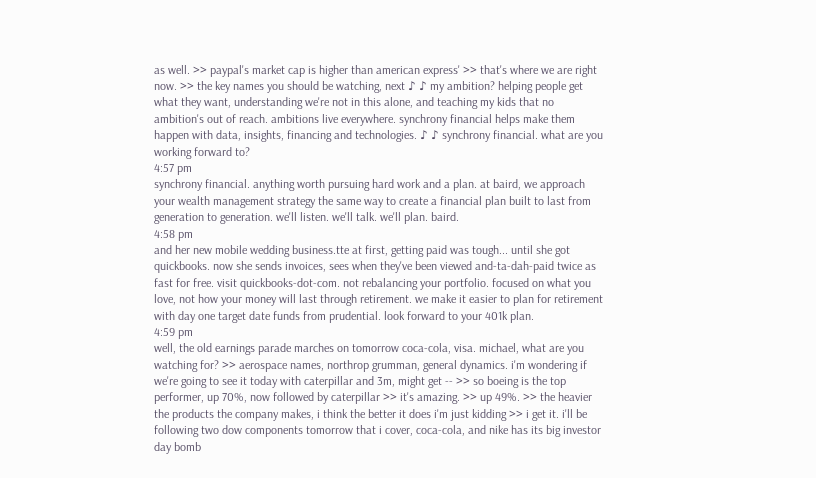as well. >> paypal's market cap is higher than american express' >> that's where we are right now. >> the key names you should be watching, next ♪ ♪ my ambition? helping people get what they want, understanding we're not in this alone, and teaching my kids that no ambition's out of reach. ambitions live everywhere. synchrony financial helps make them happen with data, insights, financing and technologies. ♪ ♪ synchrony financial. what are you working forward to?
4:57 pm
synchrony financial. anything worth pursuing hard work and a plan. at baird, we approach your wealth management strategy the same way to create a financial plan built to last from generation to generation. we'll listen. we'll talk. we'll plan. baird.
4:58 pm
and her new mobile wedding business.tte at first, getting paid was tough... until she got quickbooks. now she sends invoices, sees when they've been viewed and-ta-dah-paid twice as fast for free. visit quickbooks-dot-com. not rebalancing your portfolio. focused on what you love, not how your money will last through retirement. we make it easier to plan for retirement with day one target date funds from prudential. look forward to your 401k plan.
4:59 pm
well, the old earnings parade marches on tomorrow coca-cola, visa. michael, what are you watching for? >> aerospace names, northrop grumman, general dynamics. i'm wondering if we're going to see it today with caterpillar and 3m, might get -- >> so boeing is the top performer, up 70%, now followed by caterpillar >> it's amazing. >> up 49%. >> the heavier the products the company makes, i think the better it does i'm just kidding >> i get it. i'll be following two dow components tomorrow that i cover, coca-cola, and nike has its big investor day bomb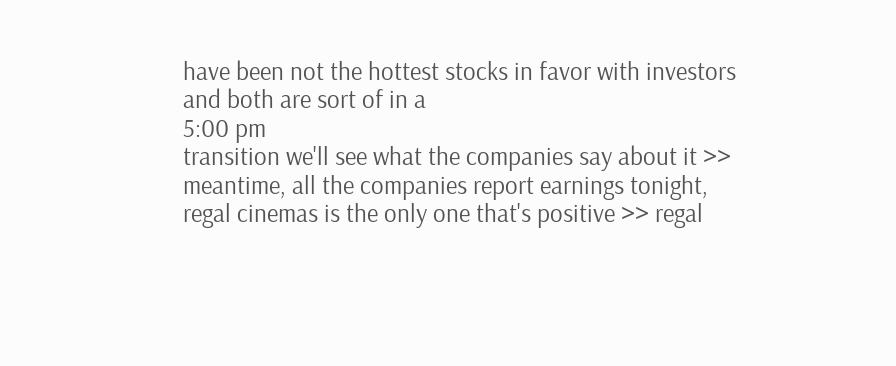have been not the hottest stocks in favor with investors and both are sort of in a
5:00 pm
transition we'll see what the companies say about it >> meantime, all the companies report earnings tonight, regal cinemas is the only one that's positive >> regal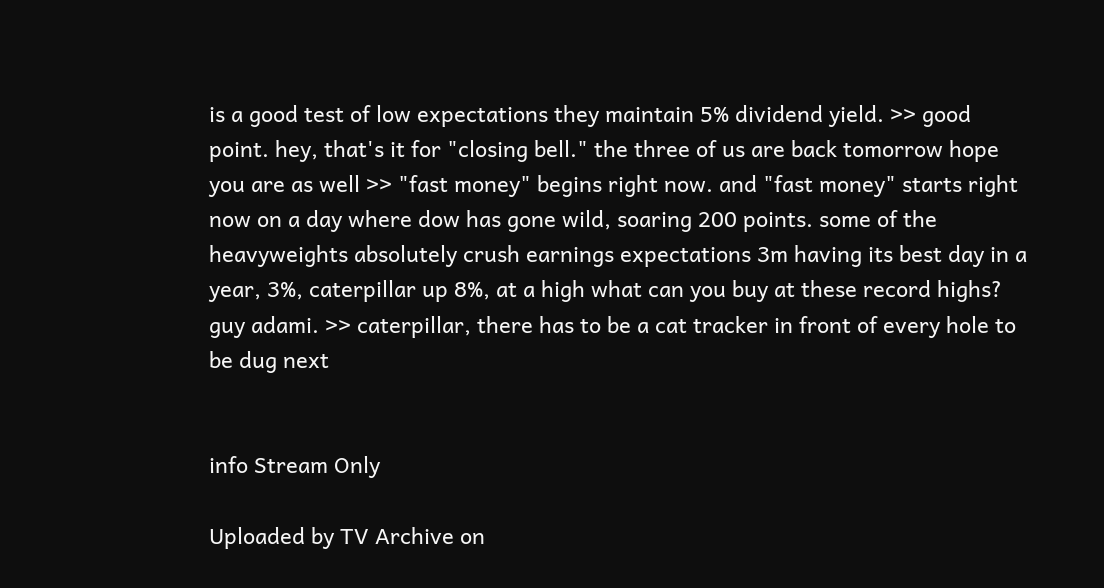is a good test of low expectations they maintain 5% dividend yield. >> good point. hey, that's it for "closing bell." the three of us are back tomorrow hope you are as well >> "fast money" begins right now. and "fast money" starts right now on a day where dow has gone wild, soaring 200 points. some of the heavyweights absolutely crush earnings expectations 3m having its best day in a year, 3%, caterpillar up 8%, at a high what can you buy at these record highs? guy adami. >> caterpillar, there has to be a cat tracker in front of every hole to be dug next


info Stream Only

Uploaded by TV Archive on